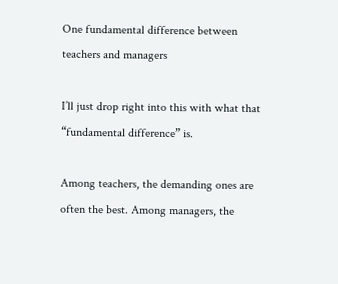One fundamental difference between teachers and managers

I’ll just drop right into this with what that “fundamental difference” is.

Among teachers, the demanding ones are often the best. Among managers, the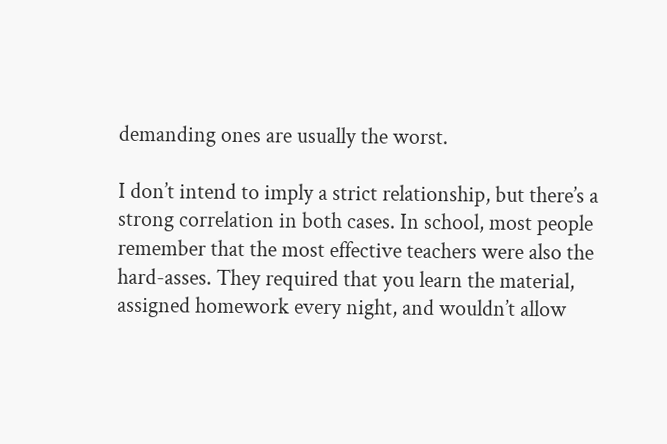demanding ones are usually the worst.

I don’t intend to imply a strict relationship, but there’s a strong correlation in both cases. In school, most people remember that the most effective teachers were also the hard-asses. They required that you learn the material, assigned homework every night, and wouldn’t allow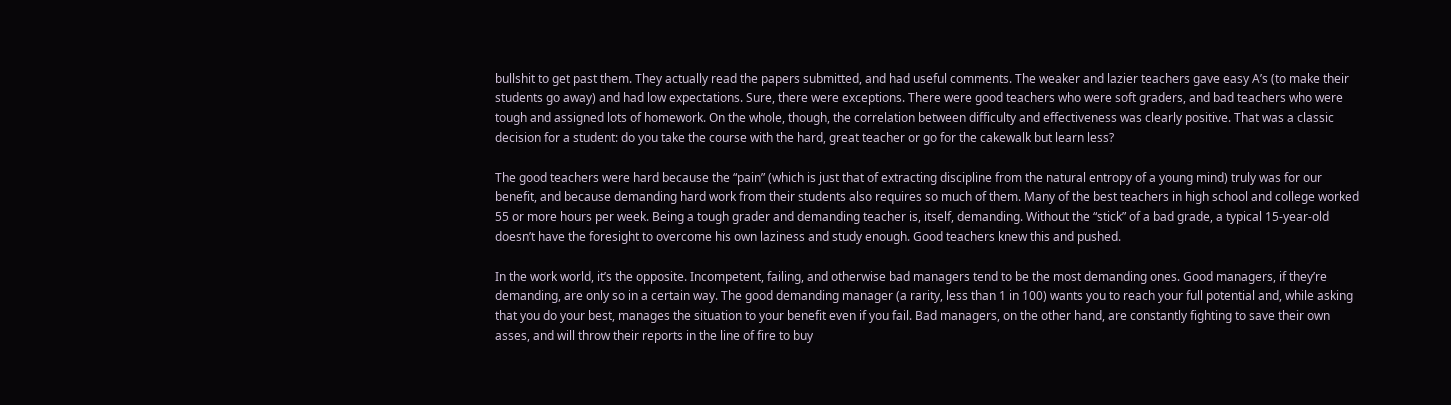bullshit to get past them. They actually read the papers submitted, and had useful comments. The weaker and lazier teachers gave easy A’s (to make their students go away) and had low expectations. Sure, there were exceptions. There were good teachers who were soft graders, and bad teachers who were tough and assigned lots of homework. On the whole, though, the correlation between difficulty and effectiveness was clearly positive. That was a classic decision for a student: do you take the course with the hard, great teacher or go for the cakewalk but learn less?

The good teachers were hard because the “pain” (which is just that of extracting discipline from the natural entropy of a young mind) truly was for our benefit, and because demanding hard work from their students also requires so much of them. Many of the best teachers in high school and college worked 55 or more hours per week. Being a tough grader and demanding teacher is, itself, demanding. Without the “stick” of a bad grade, a typical 15-year-old doesn’t have the foresight to overcome his own laziness and study enough. Good teachers knew this and pushed.

In the work world, it’s the opposite. Incompetent, failing, and otherwise bad managers tend to be the most demanding ones. Good managers, if they’re demanding, are only so in a certain way. The good demanding manager (a rarity, less than 1 in 100) wants you to reach your full potential and, while asking that you do your best, manages the situation to your benefit even if you fail. Bad managers, on the other hand, are constantly fighting to save their own asses, and will throw their reports in the line of fire to buy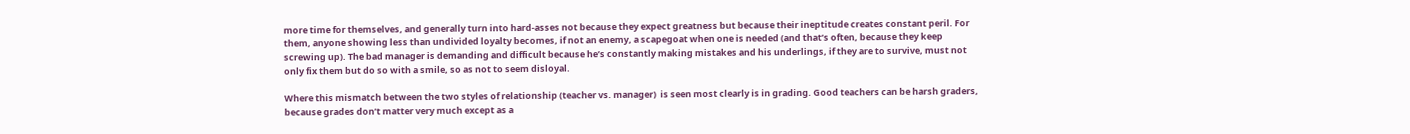more time for themselves, and generally turn into hard-asses not because they expect greatness but because their ineptitude creates constant peril. For them, anyone showing less than undivided loyalty becomes, if not an enemy, a scapegoat when one is needed (and that’s often, because they keep screwing up). The bad manager is demanding and difficult because he’s constantly making mistakes and his underlings, if they are to survive, must not only fix them but do so with a smile, so as not to seem disloyal.

Where this mismatch between the two styles of relationship (teacher vs. manager)  is seen most clearly is in grading. Good teachers can be harsh graders, because grades don’t matter very much except as a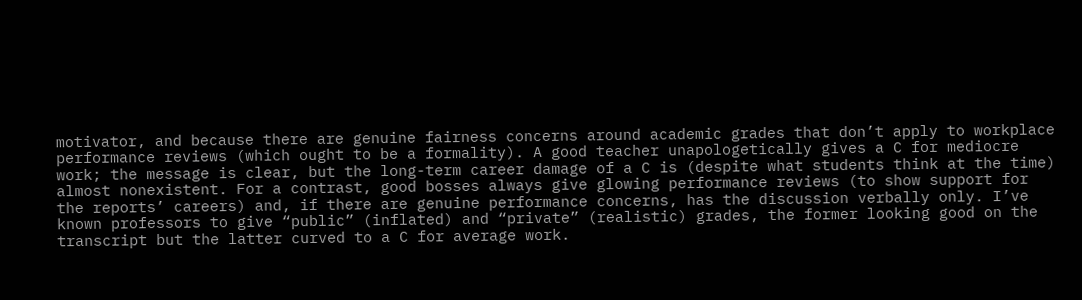motivator, and because there are genuine fairness concerns around academic grades that don’t apply to workplace performance reviews (which ought to be a formality). A good teacher unapologetically gives a C for mediocre work; the message is clear, but the long-term career damage of a C is (despite what students think at the time) almost nonexistent. For a contrast, good bosses always give glowing performance reviews (to show support for the reports’ careers) and, if there are genuine performance concerns, has the discussion verbally only. I’ve known professors to give “public” (inflated) and “private” (realistic) grades, the former looking good on the transcript but the latter curved to a C for average work.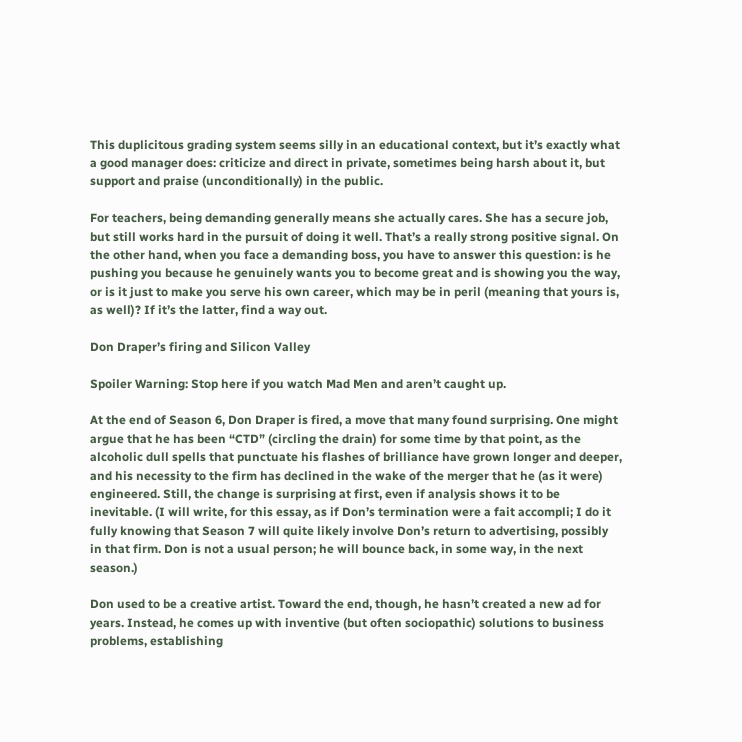This duplicitous grading system seems silly in an educational context, but it’s exactly what a good manager does: criticize and direct in private, sometimes being harsh about it, but support and praise (unconditionally) in the public.

For teachers, being demanding generally means she actually cares. She has a secure job, but still works hard in the pursuit of doing it well. That’s a really strong positive signal. On the other hand, when you face a demanding boss, you have to answer this question: is he pushing you because he genuinely wants you to become great and is showing you the way, or is it just to make you serve his own career, which may be in peril (meaning that yours is, as well)? If it’s the latter, find a way out.

Don Draper’s firing and Silicon Valley

Spoiler Warning: Stop here if you watch Mad Men and aren’t caught up.

At the end of Season 6, Don Draper is fired, a move that many found surprising. One might argue that he has been “CTD” (circling the drain) for some time by that point, as the alcoholic dull spells that punctuate his flashes of brilliance have grown longer and deeper, and his necessity to the firm has declined in the wake of the merger that he (as it were) engineered. Still, the change is surprising at first, even if analysis shows it to be inevitable. (I will write, for this essay, as if Don’s termination were a fait accompli; I do it fully knowing that Season 7 will quite likely involve Don’s return to advertising, possibly in that firm. Don is not a usual person; he will bounce back, in some way, in the next season.)

Don used to be a creative artist. Toward the end, though, he hasn’t created a new ad for years. Instead, he comes up with inventive (but often sociopathic) solutions to business problems, establishing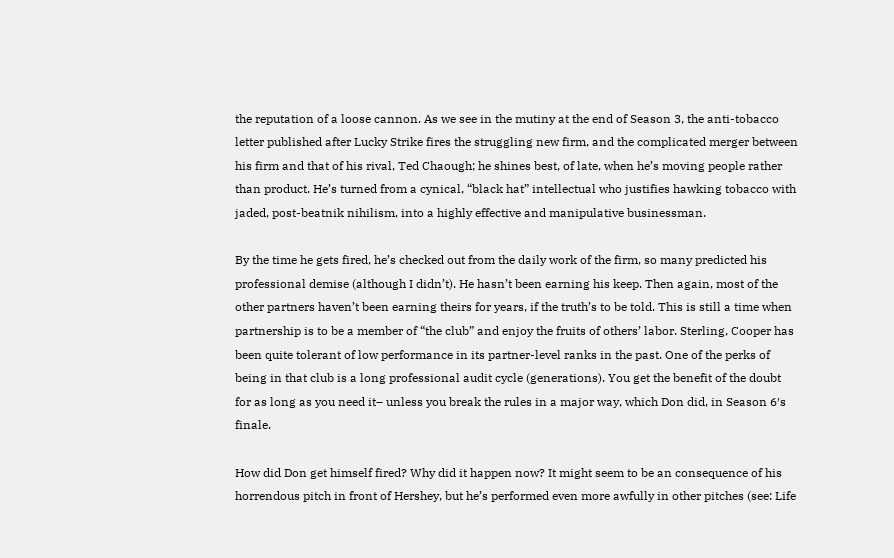the reputation of a loose cannon. As we see in the mutiny at the end of Season 3, the anti-tobacco letter published after Lucky Strike fires the struggling new firm, and the complicated merger between his firm and that of his rival, Ted Chaough; he shines best, of late, when he’s moving people rather than product. He’s turned from a cynical, “black hat” intellectual who justifies hawking tobacco with jaded, post-beatnik nihilism, into a highly effective and manipulative businessman.

By the time he gets fired, he’s checked out from the daily work of the firm, so many predicted his professional demise (although I didn’t). He hasn’t been earning his keep. Then again, most of the other partners haven’t been earning theirs for years, if the truth’s to be told. This is still a time when partnership is to be a member of “the club” and enjoy the fruits of others’ labor. Sterling, Cooper has been quite tolerant of low performance in its partner-level ranks in the past. One of the perks of being in that club is a long professional audit cycle (generations). You get the benefit of the doubt for as long as you need it– unless you break the rules in a major way, which Don did, in Season 6′s finale.

How did Don get himself fired? Why did it happen now? It might seem to be an consequence of his horrendous pitch in front of Hershey, but he’s performed even more awfully in other pitches (see: Life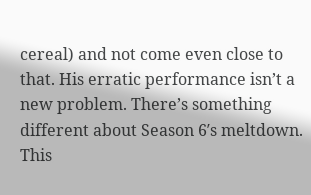cereal) and not come even close to that. His erratic performance isn’t a new problem. There’s something different about Season 6′s meltdown. This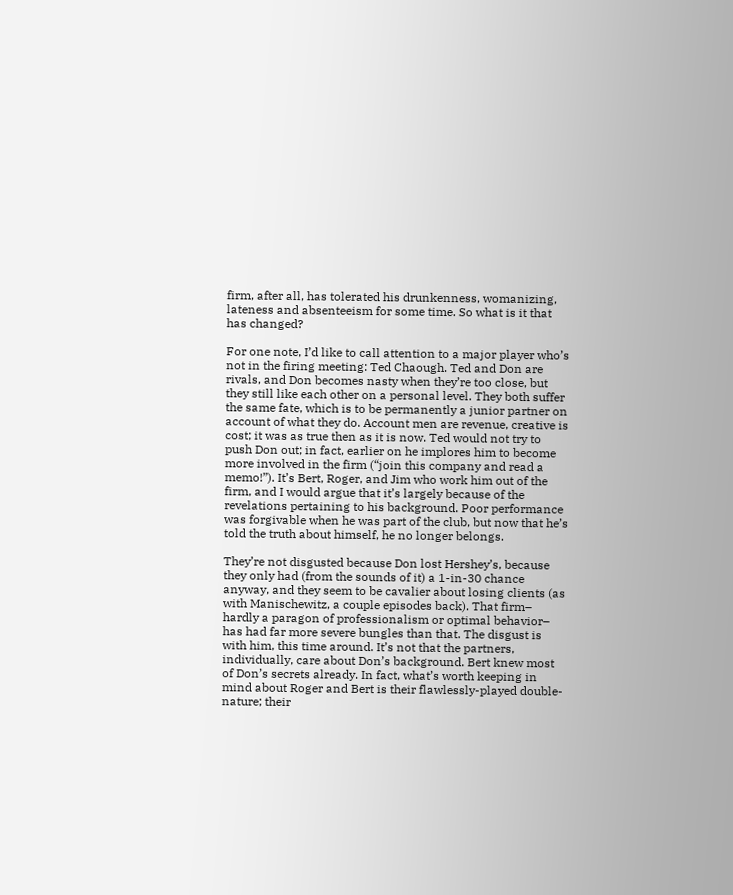firm, after all, has tolerated his drunkenness, womanizing, lateness and absenteeism for some time. So what is it that has changed?

For one note, I’d like to call attention to a major player who’s not in the firing meeting: Ted Chaough. Ted and Don are rivals, and Don becomes nasty when they’re too close, but they still like each other on a personal level. They both suffer the same fate, which is to be permanently a junior partner on account of what they do. Account men are revenue, creative is cost; it was as true then as it is now. Ted would not try to push Don out; in fact, earlier on he implores him to become more involved in the firm (“join this company and read a memo!”). It’s Bert, Roger, and Jim who work him out of the firm, and I would argue that it’s largely because of the revelations pertaining to his background. Poor performance was forgivable when he was part of the club, but now that he’s told the truth about himself, he no longer belongs.

They’re not disgusted because Don lost Hershey’s, because they only had (from the sounds of it) a 1-in-30 chance anyway, and they seem to be cavalier about losing clients (as with Manischewitz, a couple episodes back). That firm– hardly a paragon of professionalism or optimal behavior– has had far more severe bungles than that. The disgust is with him, this time around. It’s not that the partners, individually, care about Don’s background. Bert knew most of Don’s secrets already. In fact, what’s worth keeping in mind about Roger and Bert is their flawlessly-played double-nature; their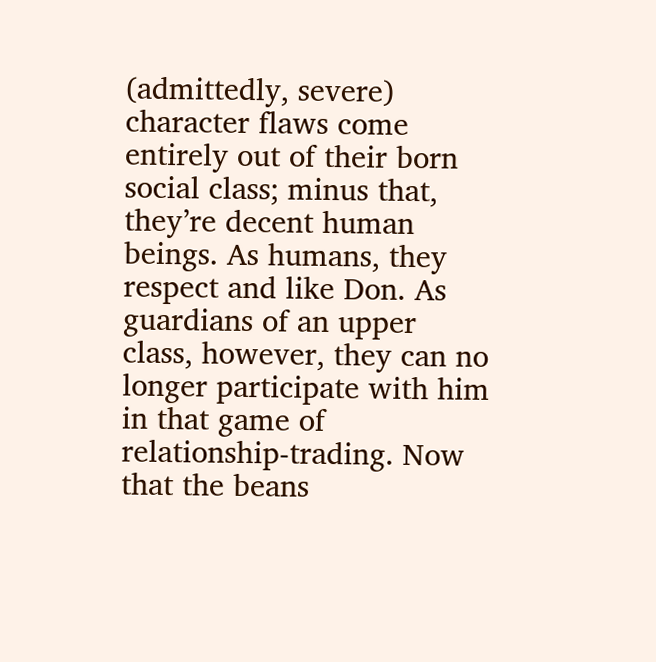(admittedly, severe) character flaws come entirely out of their born social class; minus that, they’re decent human beings. As humans, they respect and like Don. As guardians of an upper class, however, they can no longer participate with him in that game of relationship-trading. Now that the beans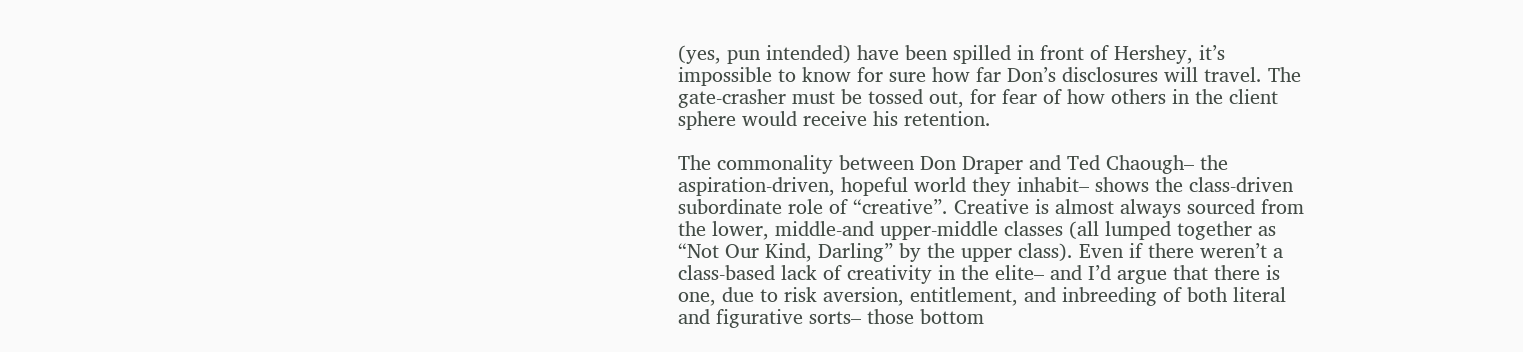(yes, pun intended) have been spilled in front of Hershey, it’s impossible to know for sure how far Don’s disclosures will travel. The gate-crasher must be tossed out, for fear of how others in the client sphere would receive his retention.

The commonality between Don Draper and Ted Chaough– the aspiration-driven, hopeful world they inhabit– shows the class-driven subordinate role of “creative”. Creative is almost always sourced from the lower, middle-and upper-middle classes (all lumped together as “Not Our Kind, Darling” by the upper class). Even if there weren’t a class-based lack of creativity in the elite– and I’d argue that there is one, due to risk aversion, entitlement, and inbreeding of both literal and figurative sorts– those bottom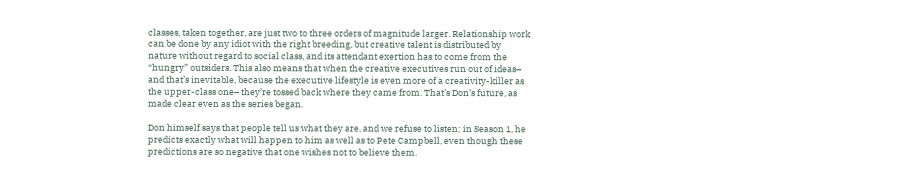classes, taken together, are just two to three orders of magnitude larger. Relationship work can be done by any idiot with the right breeding, but creative talent is distributed by nature without regard to social class, and its attendant exertion has to come from the “hungry” outsiders. This also means that when the creative executives run out of ideas– and that’s inevitable, because the executive lifestyle is even more of a creativity-killer as the upper-class one– they’re tossed back where they came from. That’s Don’s future, as made clear even as the series began.

Don himself says that people tell us what they are, and we refuse to listen; in Season 1, he predicts exactly what will happen to him as well as to Pete Campbell, even though these predictions are so negative that one wishes not to believe them.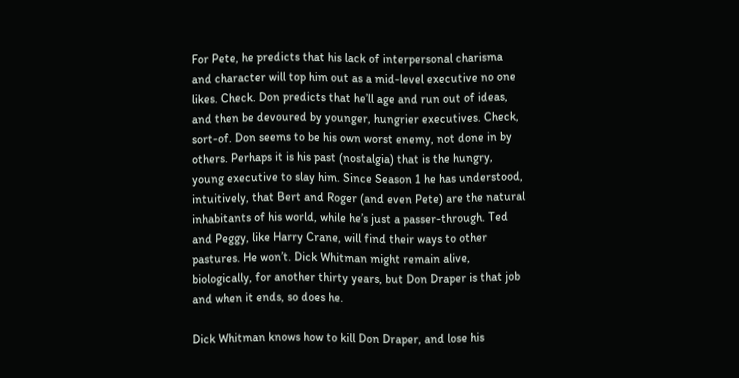For Pete, he predicts that his lack of interpersonal charisma and character will top him out as a mid-level executive no one likes. Check. Don predicts that he’ll age and run out of ideas, and then be devoured by younger, hungrier executives. Check, sort-of. Don seems to be his own worst enemy, not done in by others. Perhaps it is his past (nostalgia) that is the hungry, young executive to slay him. Since Season 1 he has understood, intuitively, that Bert and Roger (and even Pete) are the natural inhabitants of his world, while he’s just a passer-through. Ted and Peggy, like Harry Crane, will find their ways to other pastures. He won’t. Dick Whitman might remain alive, biologically, for another thirty years, but Don Draper is that job and when it ends, so does he.

Dick Whitman knows how to kill Don Draper, and lose his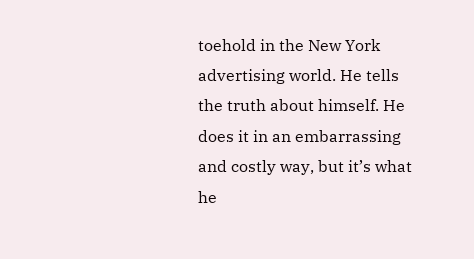toehold in the New York advertising world. He tells the truth about himself. He does it in an embarrassing and costly way, but it’s what he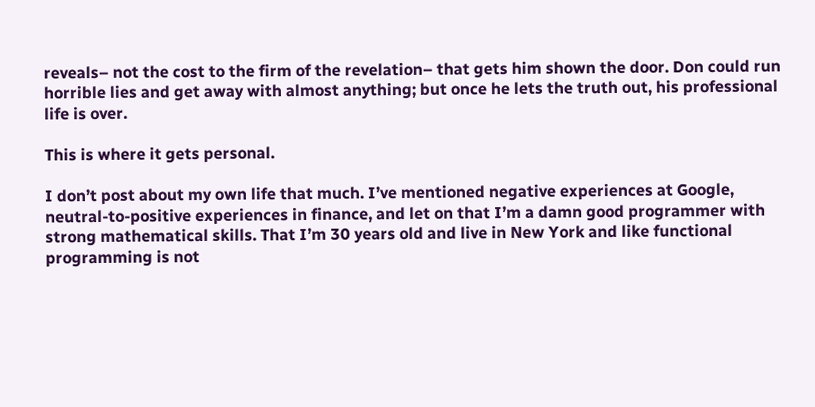reveals– not the cost to the firm of the revelation– that gets him shown the door. Don could run horrible lies and get away with almost anything; but once he lets the truth out, his professional life is over.

This is where it gets personal.

I don’t post about my own life that much. I’ve mentioned negative experiences at Google, neutral-to-positive experiences in finance, and let on that I’m a damn good programmer with strong mathematical skills. That I’m 30 years old and live in New York and like functional programming is not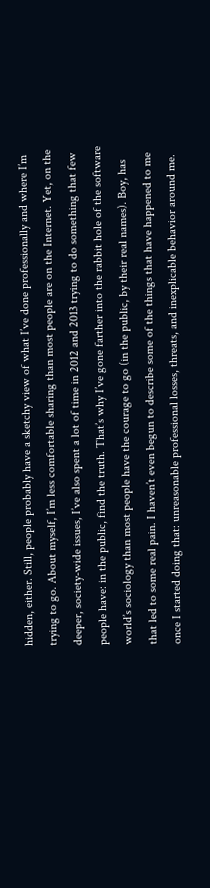hidden, either. Still, people probably have a sketchy view of what I’ve done professionally and where I’m trying to go. About myself, I’m less comfortable sharing than most people are on the Internet. Yet, on the deeper, society-wide issues, I’ve also spent a lot of time in 2012 and 2013 trying to do something that few people have: in the public, find the truth. That’s why I’ve gone farther into the rabbit hole of the software world’s sociology than most people have the courage to go (in the public, by their real names). Boy, has that led to some real pain. I haven’t even begun to describe some of the things that have happened to me once I started doing that: unreasonable professional losses, threats, and inexplicable behavior around me.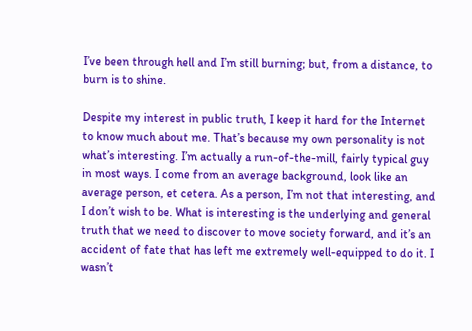I’ve been through hell and I’m still burning; but, from a distance, to burn is to shine.

Despite my interest in public truth, I keep it hard for the Internet to know much about me. That’s because my own personality is not what’s interesting. I’m actually a run-of-the-mill, fairly typical guy in most ways. I come from an average background, look like an average person, et cetera. As a person, I’m not that interesting, and I don’t wish to be. What is interesting is the underlying and general truth that we need to discover to move society forward, and it’s an accident of fate that has left me extremely well-equipped to do it. I wasn’t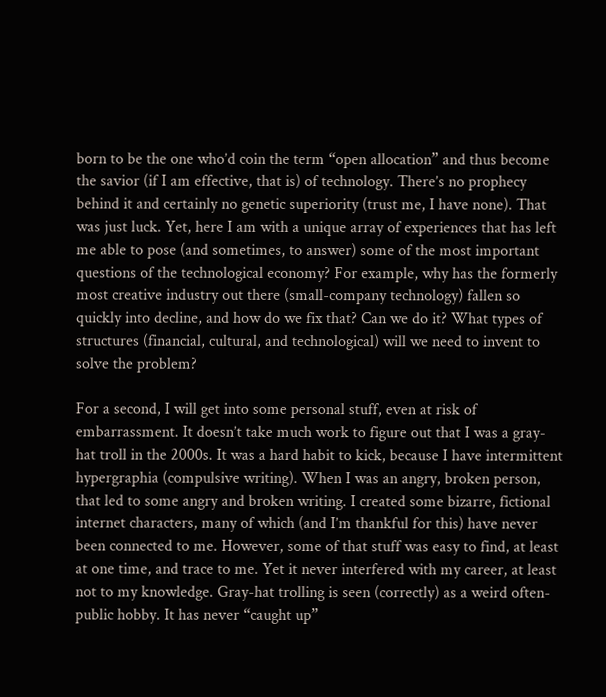born to be the one who’d coin the term “open allocation” and thus become the savior (if I am effective, that is) of technology. There’s no prophecy behind it and certainly no genetic superiority (trust me, I have none). That was just luck. Yet, here I am with a unique array of experiences that has left me able to pose (and sometimes, to answer) some of the most important questions of the technological economy? For example, why has the formerly most creative industry out there (small-company technology) fallen so quickly into decline, and how do we fix that? Can we do it? What types of structures (financial, cultural, and technological) will we need to invent to solve the problem?

For a second, I will get into some personal stuff, even at risk of embarrassment. It doesn’t take much work to figure out that I was a gray-hat troll in the 2000s. It was a hard habit to kick, because I have intermittent hypergraphia (compulsive writing). When I was an angry, broken person, that led to some angry and broken writing. I created some bizarre, fictional internet characters, many of which (and I’m thankful for this) have never been connected to me. However, some of that stuff was easy to find, at least at one time, and trace to me. Yet it never interfered with my career, at least not to my knowledge. Gray-hat trolling is seen (correctly) as a weird often-public hobby. It has never “caught up”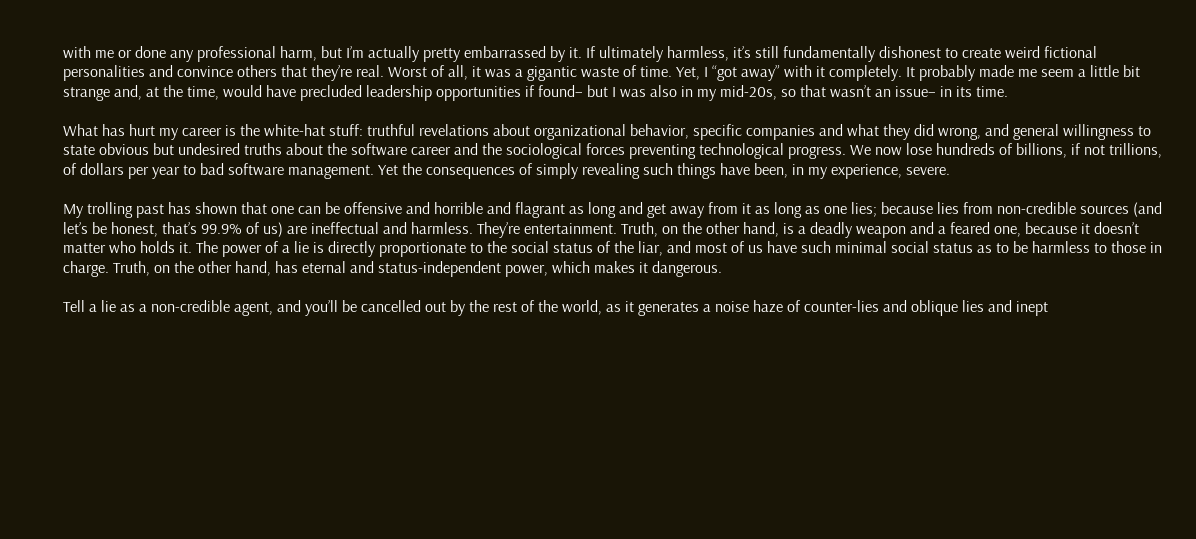with me or done any professional harm, but I’m actually pretty embarrassed by it. If ultimately harmless, it’s still fundamentally dishonest to create weird fictional personalities and convince others that they’re real. Worst of all, it was a gigantic waste of time. Yet, I “got away” with it completely. It probably made me seem a little bit strange and, at the time, would have precluded leadership opportunities if found– but I was also in my mid-20s, so that wasn’t an issue– in its time.

What has hurt my career is the white-hat stuff: truthful revelations about organizational behavior, specific companies and what they did wrong, and general willingness to state obvious but undesired truths about the software career and the sociological forces preventing technological progress. We now lose hundreds of billions, if not trillions, of dollars per year to bad software management. Yet the consequences of simply revealing such things have been, in my experience, severe.

My trolling past has shown that one can be offensive and horrible and flagrant as long and get away from it as long as one lies; because lies from non-credible sources (and let’s be honest, that’s 99.9% of us) are ineffectual and harmless. They’re entertainment. Truth, on the other hand, is a deadly weapon and a feared one, because it doesn’t matter who holds it. The power of a lie is directly proportionate to the social status of the liar, and most of us have such minimal social status as to be harmless to those in charge. Truth, on the other hand, has eternal and status-independent power, which makes it dangerous.

Tell a lie as a non-credible agent, and you’ll be cancelled out by the rest of the world, as it generates a noise haze of counter-lies and oblique lies and inept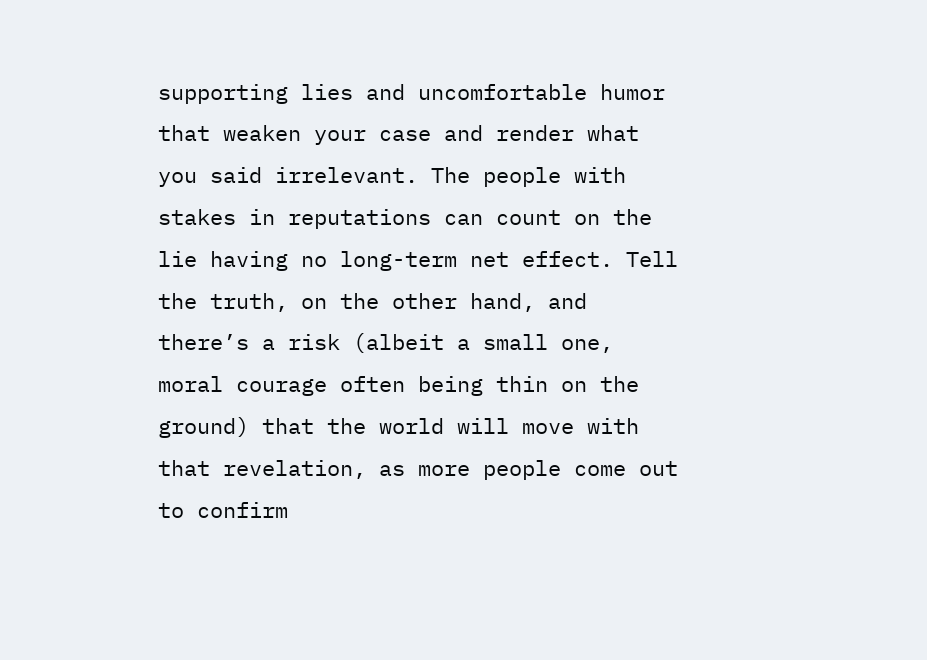supporting lies and uncomfortable humor that weaken your case and render what you said irrelevant. The people with stakes in reputations can count on the lie having no long-term net effect. Tell the truth, on the other hand, and there’s a risk (albeit a small one, moral courage often being thin on the ground) that the world will move with that revelation, as more people come out to confirm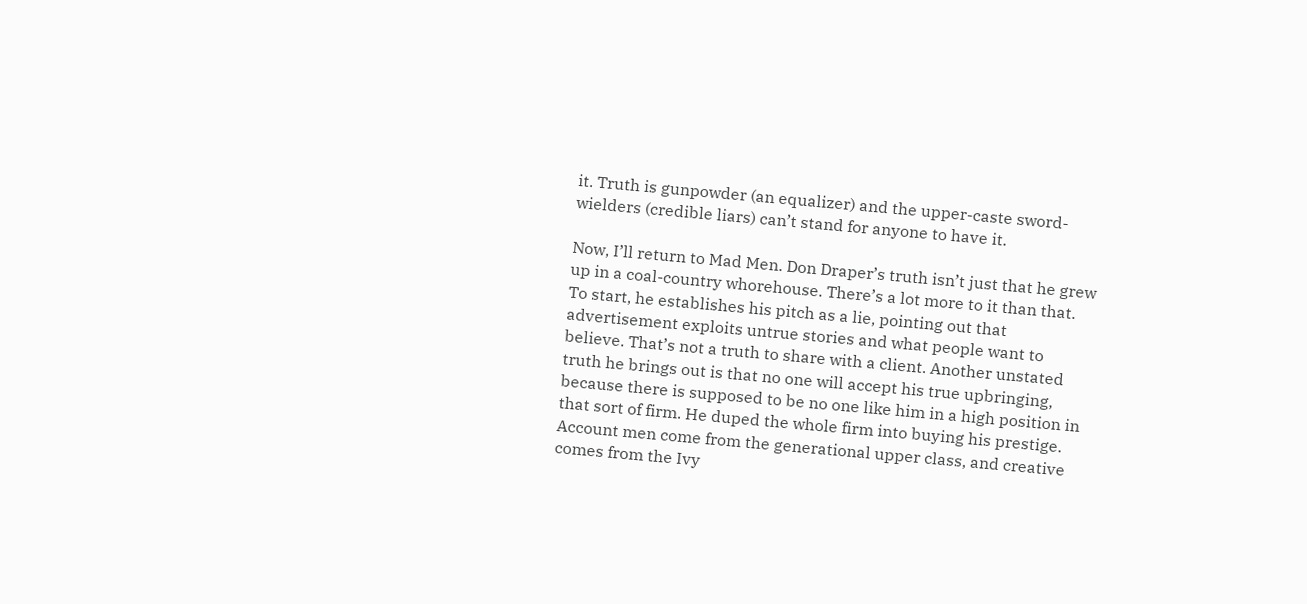it. Truth is gunpowder (an equalizer) and the upper-caste sword-wielders (credible liars) can’t stand for anyone to have it.

Now, I’ll return to Mad Men. Don Draper’s truth isn’t just that he grew up in a coal-country whorehouse. There’s a lot more to it than that. To start, he establishes his pitch as a lie, pointing out that advertisement exploits untrue stories and what people want to believe. That’s not a truth to share with a client. Another unstated truth he brings out is that no one will accept his true upbringing, because there is supposed to be no one like him in a high position in that sort of firm. He duped the whole firm into buying his prestige. Account men come from the generational upper class, and creative comes from the Ivy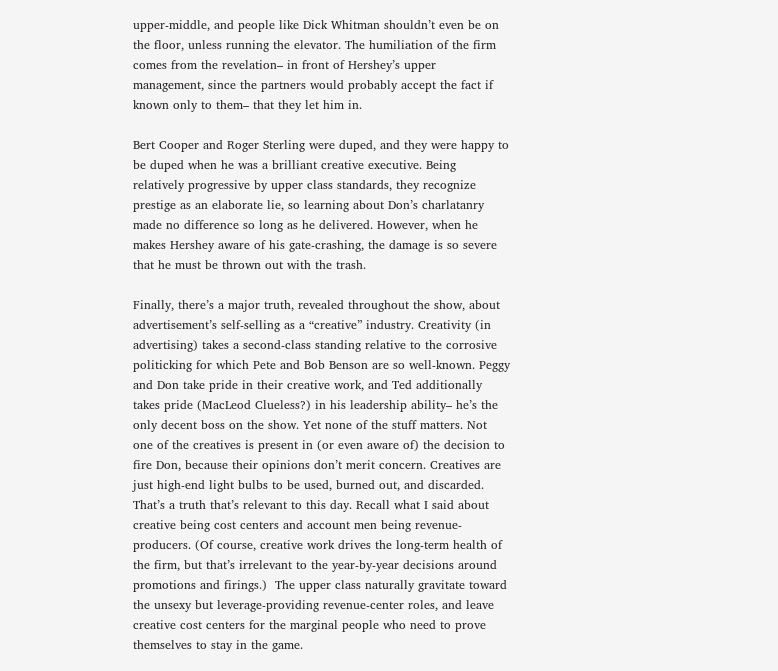upper-middle, and people like Dick Whitman shouldn’t even be on the floor, unless running the elevator. The humiliation of the firm comes from the revelation– in front of Hershey’s upper management, since the partners would probably accept the fact if known only to them– that they let him in.

Bert Cooper and Roger Sterling were duped, and they were happy to be duped when he was a brilliant creative executive. Being relatively progressive by upper class standards, they recognize prestige as an elaborate lie, so learning about Don’s charlatanry made no difference so long as he delivered. However, when he makes Hershey aware of his gate-crashing, the damage is so severe that he must be thrown out with the trash.

Finally, there’s a major truth, revealed throughout the show, about advertisement’s self-selling as a “creative” industry. Creativity (in advertising) takes a second-class standing relative to the corrosive politicking for which Pete and Bob Benson are so well-known. Peggy and Don take pride in their creative work, and Ted additionally takes pride (MacLeod Clueless?) in his leadership ability– he’s the only decent boss on the show. Yet none of the stuff matters. Not one of the creatives is present in (or even aware of) the decision to fire Don, because their opinions don’t merit concern. Creatives are just high-end light bulbs to be used, burned out, and discarded. That’s a truth that’s relevant to this day. Recall what I said about creative being cost centers and account men being revenue-producers. (Of course, creative work drives the long-term health of the firm, but that’s irrelevant to the year-by-year decisions around promotions and firings.)  The upper class naturally gravitate toward the unsexy but leverage-providing revenue-center roles, and leave creative cost centers for the marginal people who need to prove themselves to stay in the game.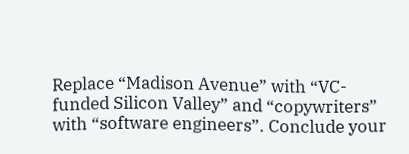Replace “Madison Avenue” with “VC-funded Silicon Valley” and “copywriters” with “software engineers”. Conclude your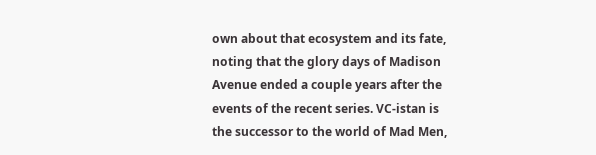own about that ecosystem and its fate, noting that the glory days of Madison Avenue ended a couple years after the events of the recent series. VC-istan is the successor to the world of Mad Men,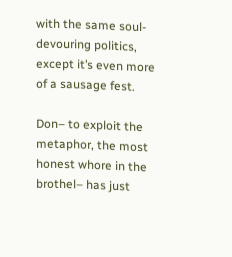with the same soul-devouring politics, except it’s even more of a sausage fest.

Don– to exploit the metaphor, the most honest whore in the brothel– has just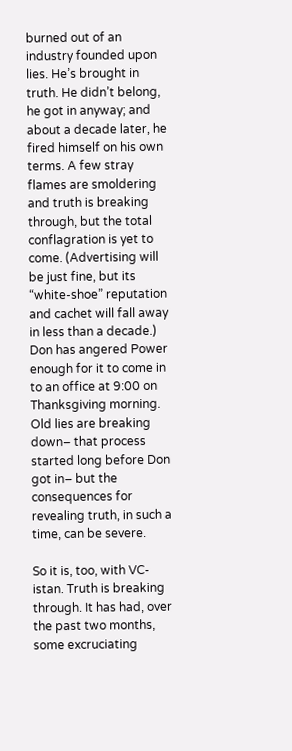burned out of an industry founded upon lies. He’s brought in truth. He didn’t belong, he got in anyway; and about a decade later, he fired himself on his own terms. A few stray flames are smoldering and truth is breaking through, but the total conflagration is yet to come. (Advertising will be just fine, but its “white-shoe” reputation and cachet will fall away in less than a decade.) Don has angered Power enough for it to come in to an office at 9:00 on Thanksgiving morning. Old lies are breaking down– that process started long before Don got in– but the consequences for revealing truth, in such a time, can be severe.

So it is, too, with VC-istan. Truth is breaking through. It has had, over the past two months, some excruciating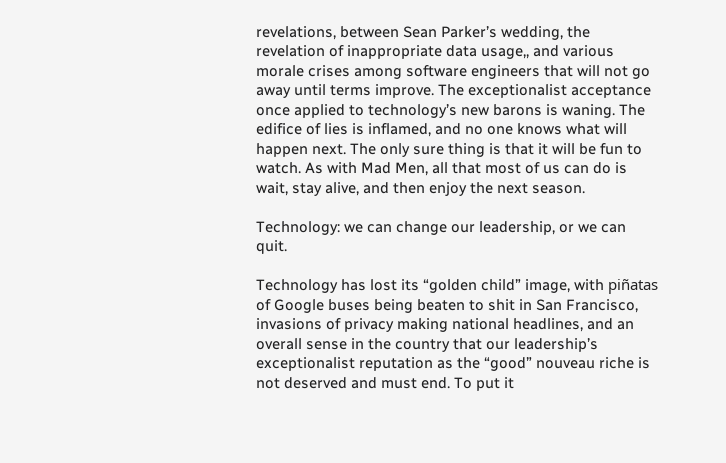revelations, between Sean Parker’s wedding, the revelation of inappropriate data usage,, and various morale crises among software engineers that will not go away until terms improve. The exceptionalist acceptance once applied to technology’s new barons is waning. The edifice of lies is inflamed, and no one knows what will happen next. The only sure thing is that it will be fun to watch. As with Mad Men, all that most of us can do is wait, stay alive, and then enjoy the next season.

Technology: we can change our leadership, or we can quit.

Technology has lost its “golden child” image, with piñatas of Google buses being beaten to shit in San Francisco, invasions of privacy making national headlines, and an overall sense in the country that our leadership’s exceptionalist reputation as the “good” nouveau riche is not deserved and must end. To put it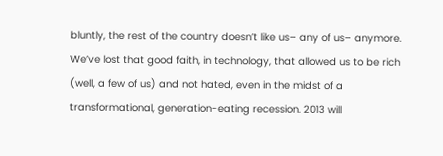bluntly, the rest of the country doesn’t like us– any of us– anymore. We’ve lost that good faith, in technology, that allowed us to be rich (well, a few of us) and not hated, even in the midst of a transformational, generation-eating recession. 2013 will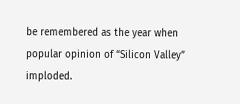be remembered as the year when popular opinion of “Silicon Valley” imploded.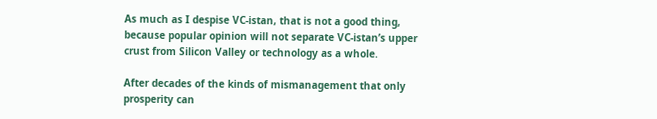As much as I despise VC-istan, that is not a good thing, because popular opinion will not separate VC-istan’s upper crust from Silicon Valley or technology as a whole.

After decades of the kinds of mismanagement that only prosperity can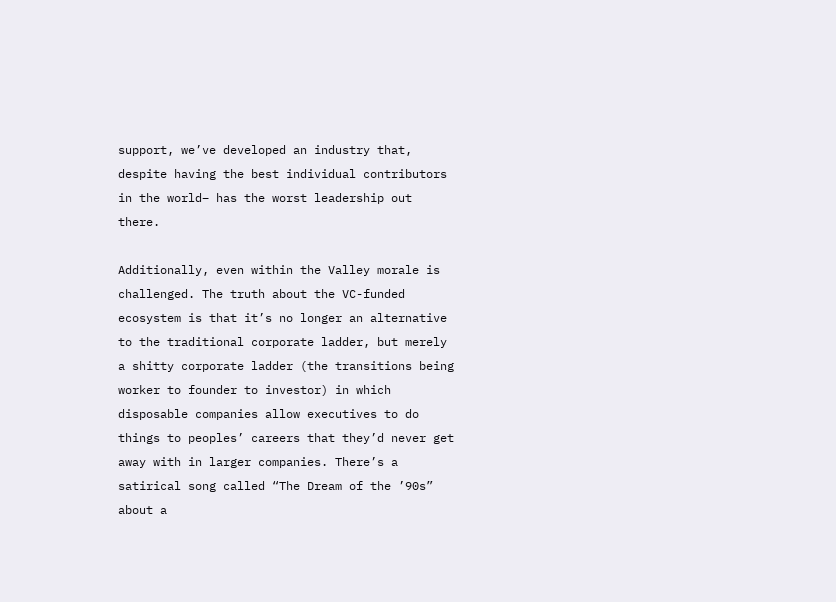support, we’ve developed an industry that, despite having the best individual contributors in the world– has the worst leadership out there.

Additionally, even within the Valley morale is challenged. The truth about the VC-funded ecosystem is that it’s no longer an alternative to the traditional corporate ladder, but merely a shitty corporate ladder (the transitions being worker to founder to investor) in which disposable companies allow executives to do things to peoples’ careers that they’d never get away with in larger companies. There’s a satirical song called “The Dream of the ’90s” about a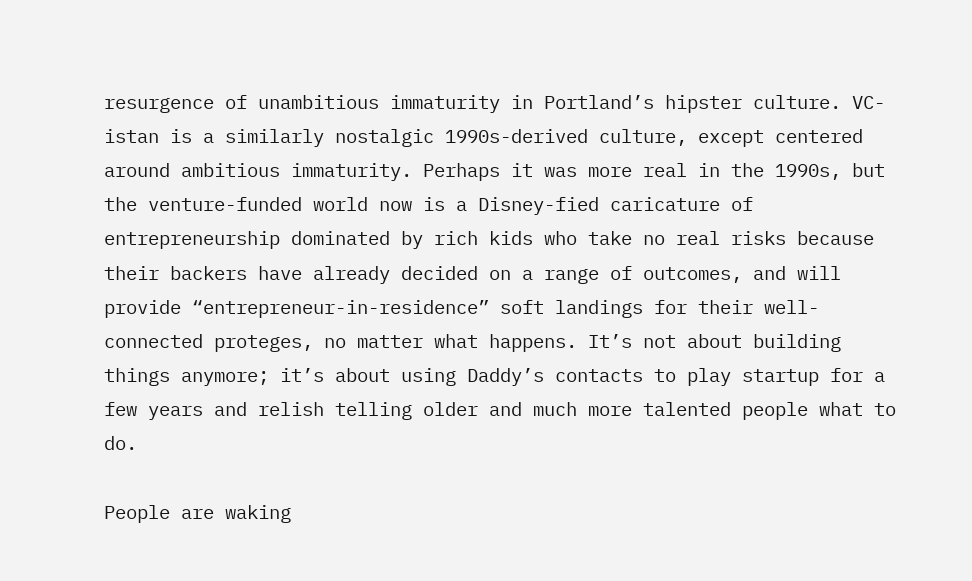resurgence of unambitious immaturity in Portland’s hipster culture. VC-istan is a similarly nostalgic 1990s-derived culture, except centered around ambitious immaturity. Perhaps it was more real in the 1990s, but the venture-funded world now is a Disney-fied caricature of entrepreneurship dominated by rich kids who take no real risks because their backers have already decided on a range of outcomes, and will provide “entrepreneur-in-residence” soft landings for their well-connected proteges, no matter what happens. It’s not about building things anymore; it’s about using Daddy’s contacts to play startup for a few years and relish telling older and much more talented people what to do.

People are waking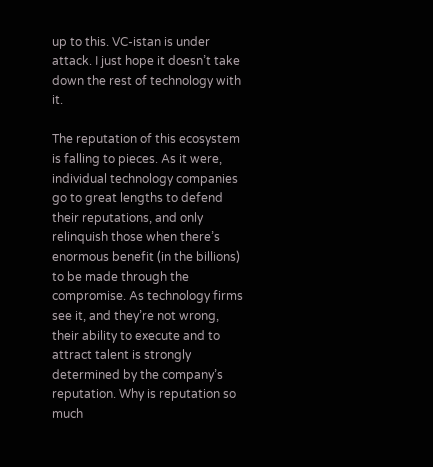up to this. VC-istan is under attack. I just hope it doesn’t take down the rest of technology with it.

The reputation of this ecosystem is falling to pieces. As it were, individual technology companies go to great lengths to defend their reputations, and only relinquish those when there’s enormous benefit (in the billions) to be made through the compromise. As technology firms see it, and they’re not wrong, their ability to execute and to attract talent is strongly determined by the company’s reputation. Why is reputation so much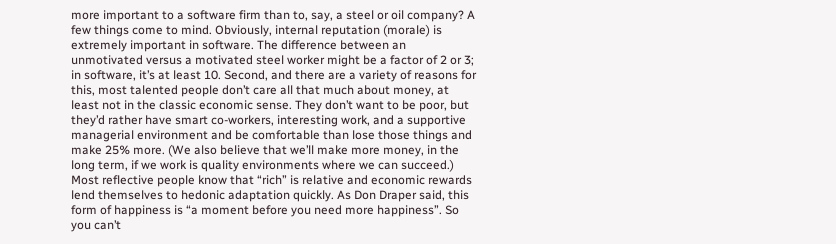more important to a software firm than to, say, a steel or oil company? A few things come to mind. Obviously, internal reputation (morale) is extremely important in software. The difference between an unmotivated versus a motivated steel worker might be a factor of 2 or 3; in software, it’s at least 10. Second, and there are a variety of reasons for this, most talented people don’t care all that much about money, at least not in the classic economic sense. They don’t want to be poor, but they’d rather have smart co-workers, interesting work, and a supportive managerial environment and be comfortable than lose those things and make 25% more. (We also believe that we’ll make more money, in the long term, if we work is quality environments where we can succeed.) Most reflective people know that “rich” is relative and economic rewards lend themselves to hedonic adaptation quickly. As Don Draper said, this form of happiness is “a moment before you need more happiness”. So you can’t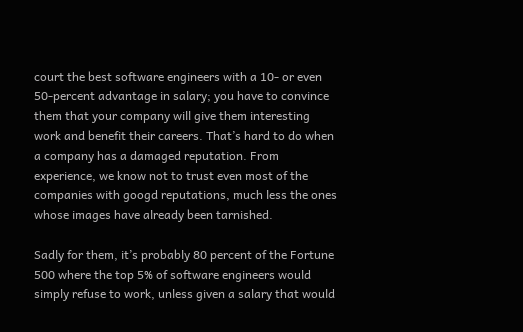court the best software engineers with a 10- or even 50-percent advantage in salary; you have to convince them that your company will give them interesting work and benefit their careers. That’s hard to do when a company has a damaged reputation. From experience, we know not to trust even most of the companies with googd reputations, much less the ones whose images have already been tarnished.

Sadly for them, it’s probably 80 percent of the Fortune 500 where the top 5% of software engineers would simply refuse to work, unless given a salary that would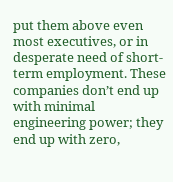put them above even most executives, or in desperate need of short-term employment. These companies don’t end up with minimal engineering power; they end up with zero,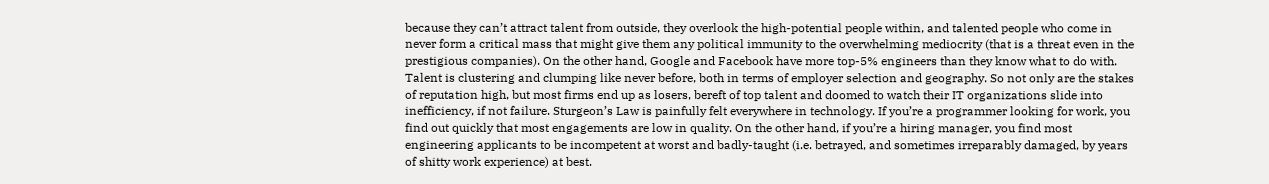because they can’t attract talent from outside, they overlook the high-potential people within, and talented people who come in never form a critical mass that might give them any political immunity to the overwhelming mediocrity (that is a threat even in the prestigious companies). On the other hand, Google and Facebook have more top-5% engineers than they know what to do with. Talent is clustering and clumping like never before, both in terms of employer selection and geography. So not only are the stakes of reputation high, but most firms end up as losers, bereft of top talent and doomed to watch their IT organizations slide into inefficiency, if not failure. Sturgeon’s Law is painfully felt everywhere in technology. If you’re a programmer looking for work, you find out quickly that most engagements are low in quality. On the other hand, if you’re a hiring manager, you find most engineering applicants to be incompetent at worst and badly-taught (i.e. betrayed, and sometimes irreparably damaged, by years of shitty work experience) at best.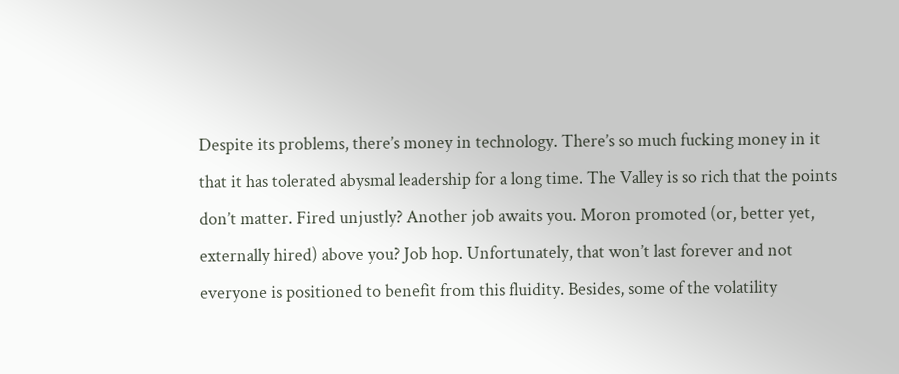Despite its problems, there’s money in technology. There’s so much fucking money in it that it has tolerated abysmal leadership for a long time. The Valley is so rich that the points don’t matter. Fired unjustly? Another job awaits you. Moron promoted (or, better yet, externally hired) above you? Job hop. Unfortunately, that won’t last forever and not everyone is positioned to benefit from this fluidity. Besides, some of the volatility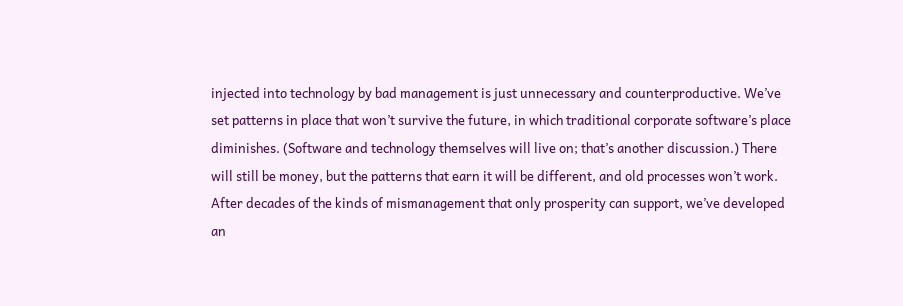injected into technology by bad management is just unnecessary and counterproductive. We’ve set patterns in place that won’t survive the future, in which traditional corporate software’s place diminishes. (Software and technology themselves will live on; that’s another discussion.) There will still be money, but the patterns that earn it will be different, and old processes won’t work. After decades of the kinds of mismanagement that only prosperity can support, we’ve developed an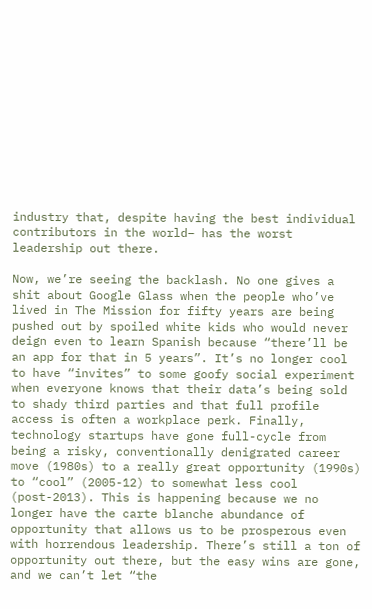industry that, despite having the best individual contributors in the world– has the worst leadership out there.

Now, we’re seeing the backlash. No one gives a shit about Google Glass when the people who’ve lived in The Mission for fifty years are being pushed out by spoiled white kids who would never deign even to learn Spanish because “there’ll be an app for that in 5 years”. It’s no longer cool to have “invites” to some goofy social experiment when everyone knows that their data’s being sold to shady third parties and that full profile access is often a workplace perk. Finally, technology startups have gone full-cycle from being a risky, conventionally denigrated career move (1980s) to a really great opportunity (1990s) to “cool” (2005-12) to somewhat less cool (post-2013). This is happening because we no longer have the carte blanche abundance of opportunity that allows us to be prosperous even with horrendous leadership. There’s still a ton of opportunity out there, but the easy wins are gone, and we can’t let “the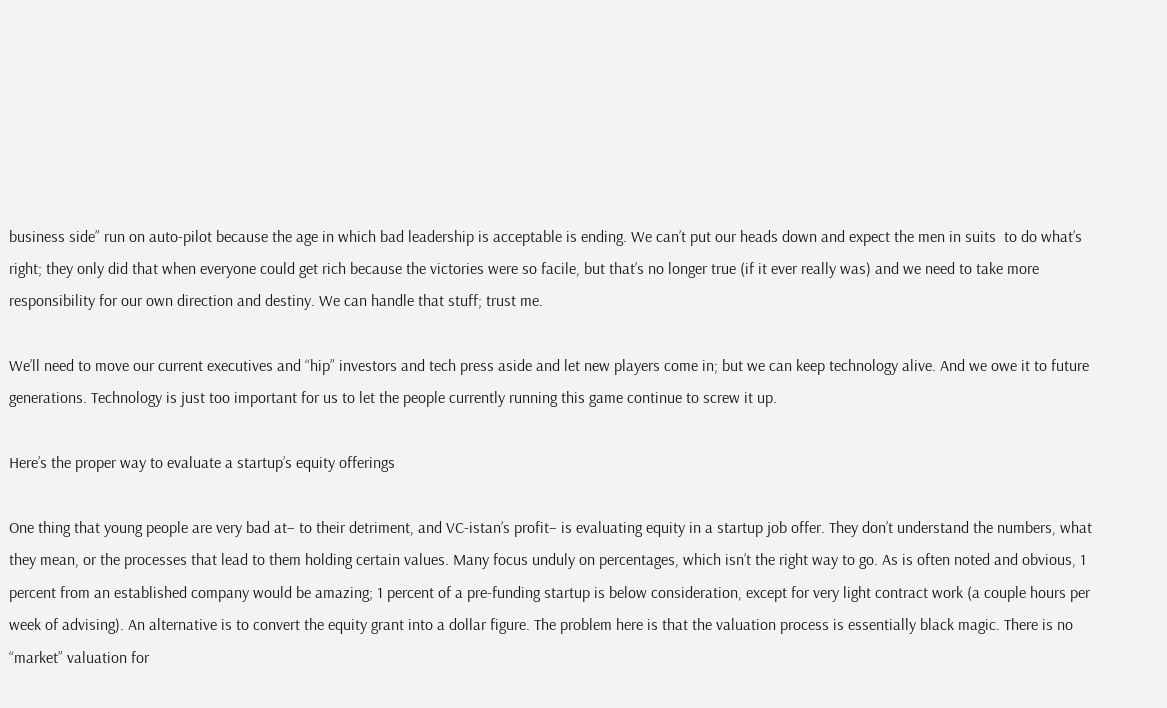business side” run on auto-pilot because the age in which bad leadership is acceptable is ending. We can’t put our heads down and expect the men in suits  to do what’s right; they only did that when everyone could get rich because the victories were so facile, but that’s no longer true (if it ever really was) and we need to take more responsibility for our own direction and destiny. We can handle that stuff; trust me.

We’ll need to move our current executives and “hip” investors and tech press aside and let new players come in; but we can keep technology alive. And we owe it to future generations. Technology is just too important for us to let the people currently running this game continue to screw it up.

Here’s the proper way to evaluate a startup’s equity offerings

One thing that young people are very bad at– to their detriment, and VC-istan’s profit– is evaluating equity in a startup job offer. They don’t understand the numbers, what they mean, or the processes that lead to them holding certain values. Many focus unduly on percentages, which isn’t the right way to go. As is often noted and obvious, 1 percent from an established company would be amazing; 1 percent of a pre-funding startup is below consideration, except for very light contract work (a couple hours per week of advising). An alternative is to convert the equity grant into a dollar figure. The problem here is that the valuation process is essentially black magic. There is no “market” valuation for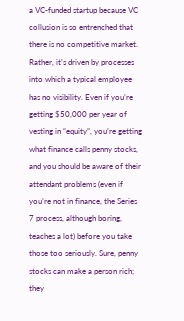a VC-funded startup because VC collusion is so entrenched that there is no competitive market. Rather, it’s driven by processes into which a typical employee has no visibility. Even if you’re getting $50,000 per year of vesting in “equity”, you’re getting what finance calls penny stocks, and you should be aware of their attendant problems (even if you’re not in finance, the Series 7 process, although boring, teaches a lot) before you take those too seriously. Sure, penny stocks can make a person rich; they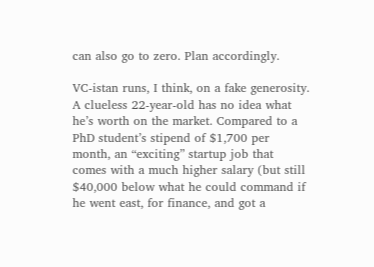can also go to zero. Plan accordingly.

VC-istan runs, I think, on a fake generosity. A clueless 22-year-old has no idea what he’s worth on the market. Compared to a PhD student’s stipend of $1,700 per month, an “exciting” startup job that comes with a much higher salary (but still $40,000 below what he could command if he went east, for finance, and got a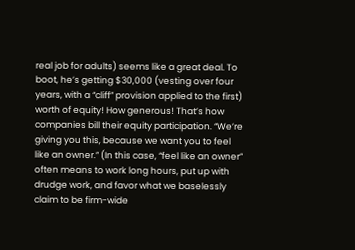real job for adults) seems like a great deal. To boot, he’s getting $30,000 (vesting over four years, with a “cliff” provision applied to the first) worth of equity! How generous! That’s how companies bill their equity participation. “We’re giving you this, because we want you to feel like an owner.” (In this case, “feel like an owner” often means to work long hours, put up with drudge work, and favor what we baselessly claim to be firm-wide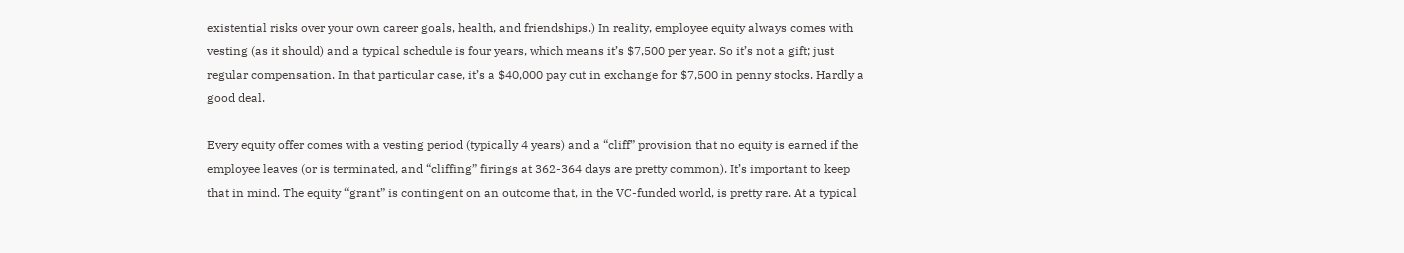existential risks over your own career goals, health, and friendships.) In reality, employee equity always comes with vesting (as it should) and a typical schedule is four years, which means it’s $7,500 per year. So it’s not a gift; just regular compensation. In that particular case, it’s a $40,000 pay cut in exchange for $7,500 in penny stocks. Hardly a good deal.

Every equity offer comes with a vesting period (typically 4 years) and a “cliff” provision that no equity is earned if the employee leaves (or is terminated, and “cliffing” firings at 362-364 days are pretty common). It’s important to keep that in mind. The equity “grant” is contingent on an outcome that, in the VC-funded world, is pretty rare. At a typical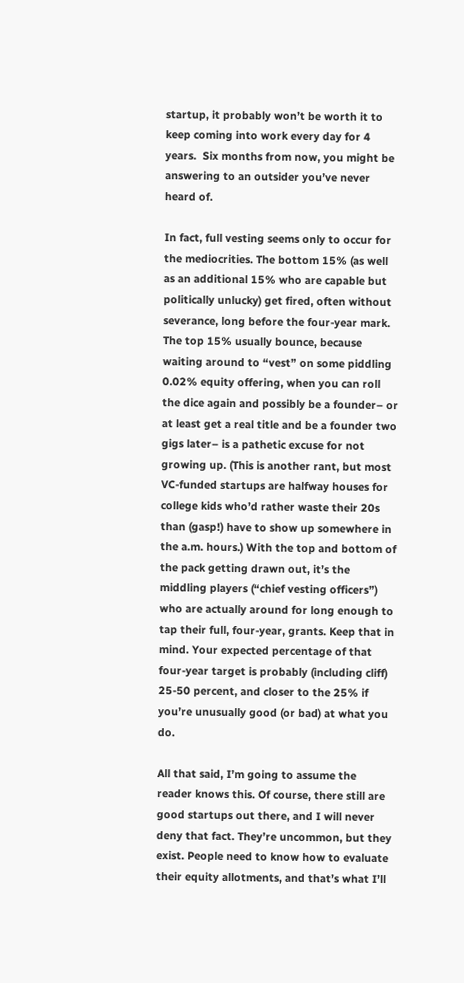startup, it probably won’t be worth it to keep coming into work every day for 4 years.  Six months from now, you might be answering to an outsider you’ve never heard of.

In fact, full vesting seems only to occur for the mediocrities. The bottom 15% (as well as an additional 15% who are capable but politically unlucky) get fired, often without severance, long before the four-year mark. The top 15% usually bounce, because waiting around to “vest” on some piddling 0.02% equity offering, when you can roll the dice again and possibly be a founder– or at least get a real title and be a founder two gigs later– is a pathetic excuse for not growing up. (This is another rant, but most VC-funded startups are halfway houses for college kids who’d rather waste their 20s than (gasp!) have to show up somewhere in the a.m. hours.) With the top and bottom of the pack getting drawn out, it’s the middling players (“chief vesting officers”) who are actually around for long enough to tap their full, four-year, grants. Keep that in mind. Your expected percentage of that four-year target is probably (including cliff) 25-50 percent, and closer to the 25% if you’re unusually good (or bad) at what you do.

All that said, I’m going to assume the reader knows this. Of course, there still are good startups out there, and I will never deny that fact. They’re uncommon, but they exist. People need to know how to evaluate their equity allotments, and that’s what I’ll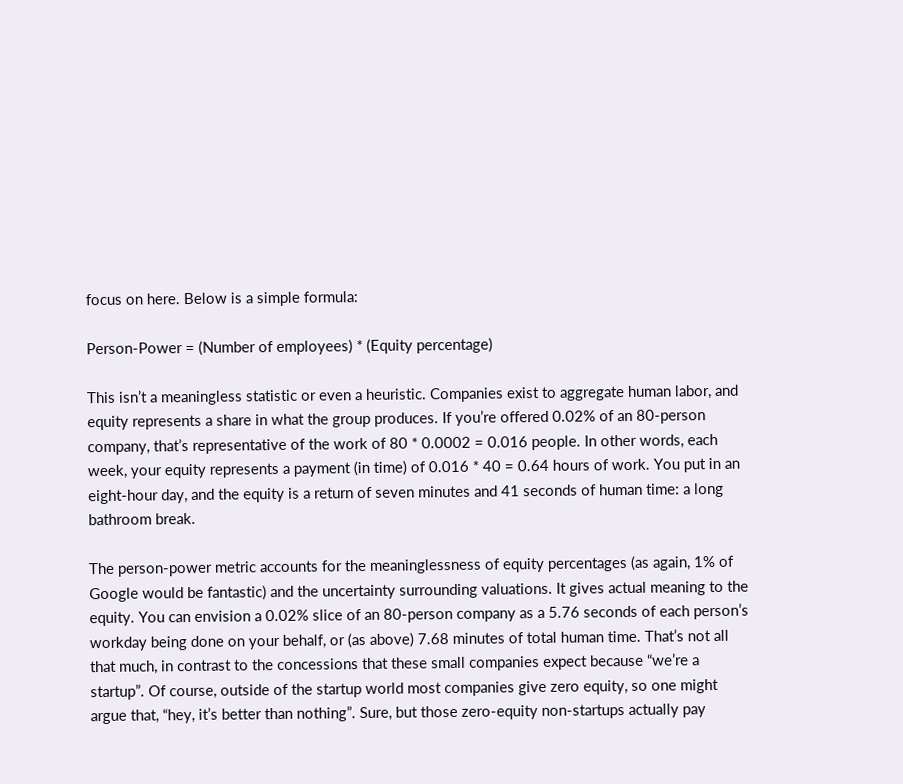focus on here. Below is a simple formula:

Person-Power = (Number of employees) * (Equity percentage)

This isn’t a meaningless statistic or even a heuristic. Companies exist to aggregate human labor, and equity represents a share in what the group produces. If you’re offered 0.02% of an 80-person company, that’s representative of the work of 80 * 0.0002 = 0.016 people. In other words, each week, your equity represents a payment (in time) of 0.016 * 40 = 0.64 hours of work. You put in an eight-hour day, and the equity is a return of seven minutes and 41 seconds of human time: a long bathroom break.

The person-power metric accounts for the meaninglessness of equity percentages (as again, 1% of Google would be fantastic) and the uncertainty surrounding valuations. It gives actual meaning to the equity. You can envision a 0.02% slice of an 80-person company as a 5.76 seconds of each person’s workday being done on your behalf, or (as above) 7.68 minutes of total human time. That’s not all that much, in contrast to the concessions that these small companies expect because “we’re a startup”. Of course, outside of the startup world most companies give zero equity, so one might argue that, “hey, it’s better than nothing”. Sure, but those zero-equity non-startups actually pay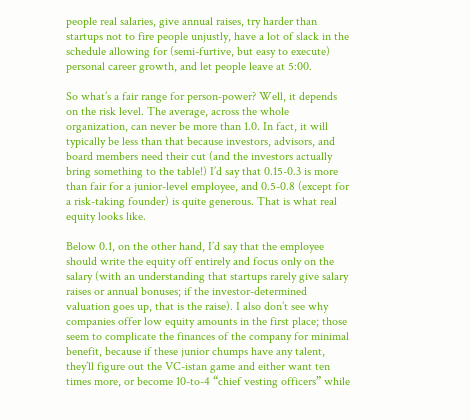people real salaries, give annual raises, try harder than startups not to fire people unjustly, have a lot of slack in the schedule allowing for (semi-furtive, but easy to execute) personal career growth, and let people leave at 5:00.

So what’s a fair range for person-power? Well, it depends on the risk level. The average, across the whole organization, can never be more than 1.0. In fact, it will typically be less than that because investors, advisors, and board members need their cut (and the investors actually bring something to the table!) I’d say that 0.15-0.3 is more than fair for a junior-level employee, and 0.5-0.8 (except for a risk-taking founder) is quite generous. That is what real equity looks like.

Below 0.1, on the other hand, I’d say that the employee should write the equity off entirely and focus only on the salary (with an understanding that startups rarely give salary raises or annual bonuses; if the investor-determined valuation goes up, that is the raise). I also don’t see why companies offer low equity amounts in the first place; those seem to complicate the finances of the company for minimal benefit, because if these junior chumps have any talent, they’ll figure out the VC-istan game and either want ten times more, or become 10-to-4 “chief vesting officers” while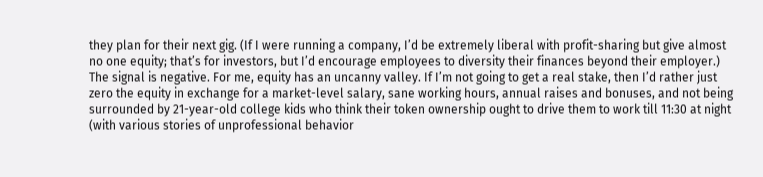they plan for their next gig. (If I were running a company, I’d be extremely liberal with profit-sharing but give almost no one equity; that’s for investors, but I’d encourage employees to diversity their finances beyond their employer.) The signal is negative. For me, equity has an uncanny valley. If I’m not going to get a real stake, then I’d rather just zero the equity in exchange for a market-level salary, sane working hours, annual raises and bonuses, and not being surrounded by 21-year-old college kids who think their token ownership ought to drive them to work till 11:30 at night (with various stories of unprofessional behavior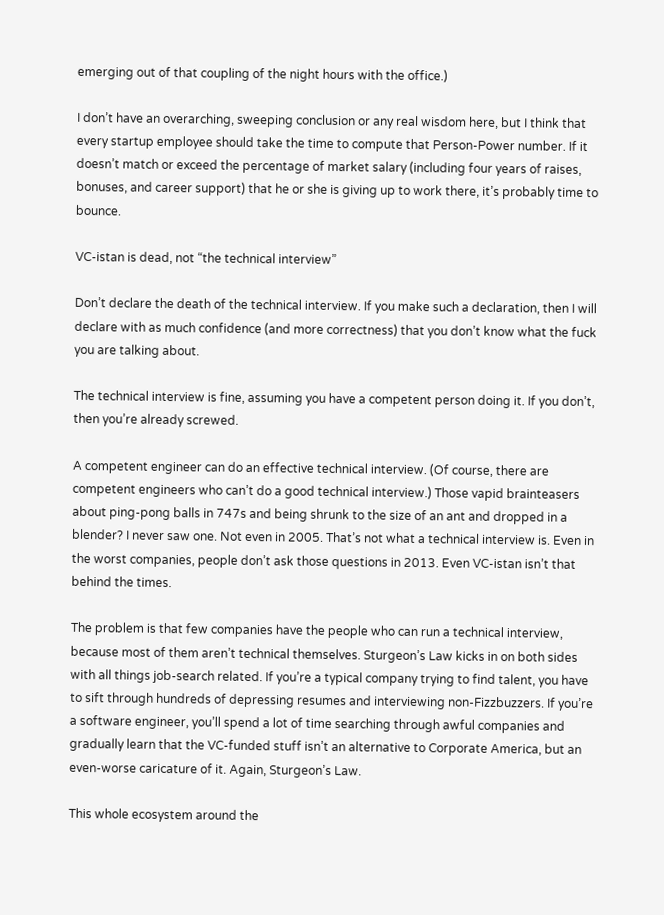emerging out of that coupling of the night hours with the office.)

I don’t have an overarching, sweeping conclusion or any real wisdom here, but I think that every startup employee should take the time to compute that Person-Power number. If it doesn’t match or exceed the percentage of market salary (including four years of raises, bonuses, and career support) that he or she is giving up to work there, it’s probably time to bounce.

VC-istan is dead, not “the technical interview”

Don’t declare the death of the technical interview. If you make such a declaration, then I will declare with as much confidence (and more correctness) that you don’t know what the fuck you are talking about.

The technical interview is fine, assuming you have a competent person doing it. If you don’t, then you’re already screwed.

A competent engineer can do an effective technical interview. (Of course, there are competent engineers who can’t do a good technical interview.) Those vapid brainteasers about ping-pong balls in 747s and being shrunk to the size of an ant and dropped in a blender? I never saw one. Not even in 2005. That’s not what a technical interview is. Even in the worst companies, people don’t ask those questions in 2013. Even VC-istan isn’t that behind the times.

The problem is that few companies have the people who can run a technical interview, because most of them aren’t technical themselves. Sturgeon’s Law kicks in on both sides with all things job-search related. If you’re a typical company trying to find talent, you have to sift through hundreds of depressing resumes and interviewing non-Fizzbuzzers. If you’re a software engineer, you’ll spend a lot of time searching through awful companies and gradually learn that the VC-funded stuff isn’t an alternative to Corporate America, but an even-worse caricature of it. Again, Sturgeon’s Law.

This whole ecosystem around the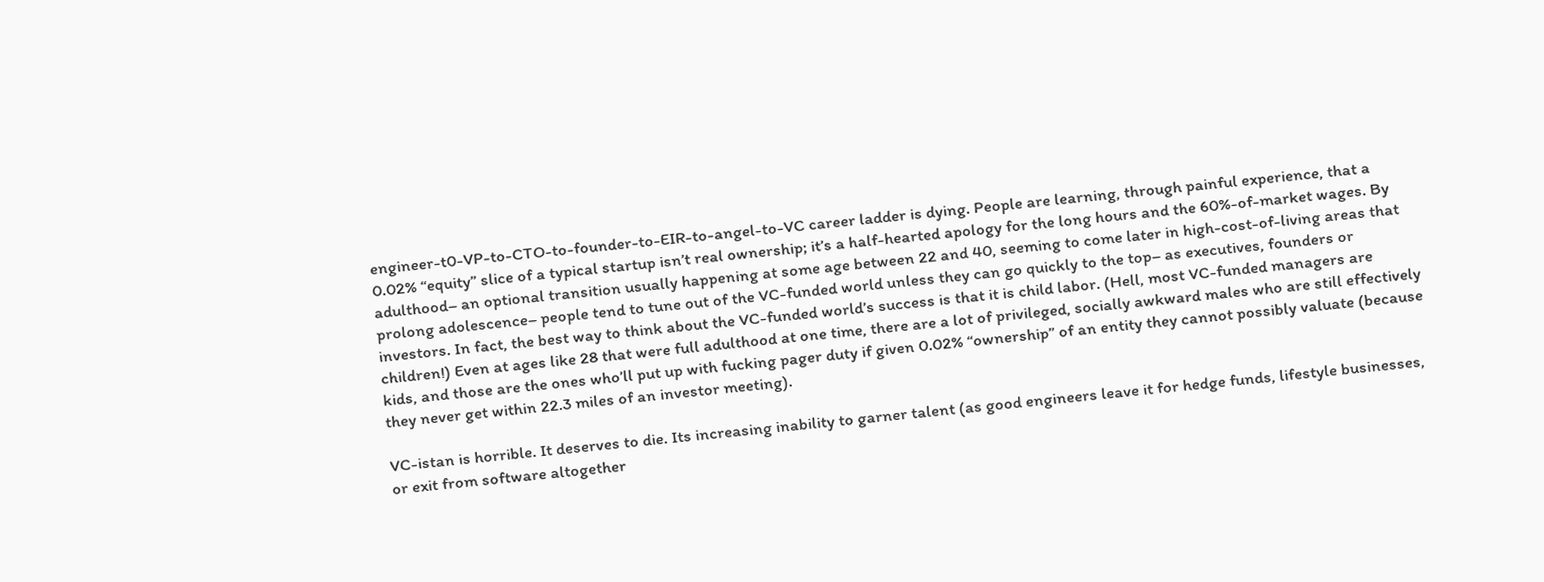engineer-t0-VP-to-CTO-to-founder-to-EIR-to-angel-to-VC career ladder is dying. People are learning, through painful experience, that a 0.02% “equity” slice of a typical startup isn’t real ownership; it’s a half-hearted apology for the long hours and the 60%-of-market wages. By adulthood– an optional transition usually happening at some age between 22 and 40, seeming to come later in high-cost-of-living areas that prolong adolescence– people tend to tune out of the VC-funded world unless they can go quickly to the top– as executives, founders or investors. In fact, the best way to think about the VC-funded world’s success is that it is child labor. (Hell, most VC-funded managers are children!) Even at ages like 28 that were full adulthood at one time, there are a lot of privileged, socially awkward males who are still effectively kids, and those are the ones who’ll put up with fucking pager duty if given 0.02% “ownership” of an entity they cannot possibly valuate (because they never get within 22.3 miles of an investor meeting).

VC-istan is horrible. It deserves to die. Its increasing inability to garner talent (as good engineers leave it for hedge funds, lifestyle businesses, or exit from software altogether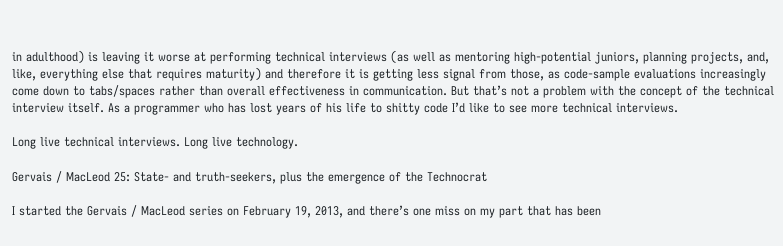in adulthood) is leaving it worse at performing technical interviews (as well as mentoring high-potential juniors, planning projects, and, like, everything else that requires maturity) and therefore it is getting less signal from those, as code-sample evaluations increasingly come down to tabs/spaces rather than overall effectiveness in communication. But that’s not a problem with the concept of the technical interview itself. As a programmer who has lost years of his life to shitty code I’d like to see more technical interviews.

Long live technical interviews. Long live technology.

Gervais / MacLeod 25: State- and truth-seekers, plus the emergence of the Technocrat

I started the Gervais / MacLeod series on February 19, 2013, and there’s one miss on my part that has been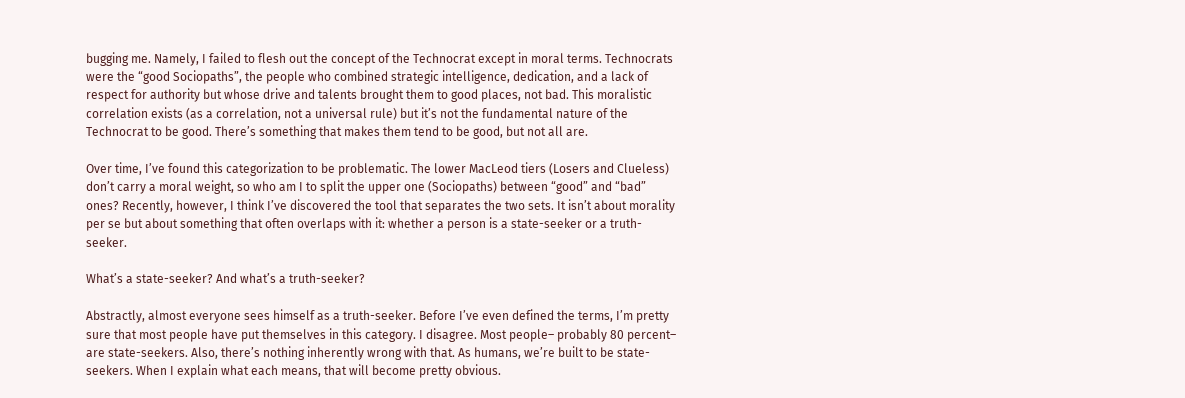bugging me. Namely, I failed to flesh out the concept of the Technocrat except in moral terms. Technocrats were the “good Sociopaths”, the people who combined strategic intelligence, dedication, and a lack of respect for authority but whose drive and talents brought them to good places, not bad. This moralistic correlation exists (as a correlation, not a universal rule) but it’s not the fundamental nature of the Technocrat to be good. There’s something that makes them tend to be good, but not all are.

Over time, I’ve found this categorization to be problematic. The lower MacLeod tiers (Losers and Clueless) don’t carry a moral weight, so who am I to split the upper one (Sociopaths) between “good” and “bad” ones? Recently, however, I think I’ve discovered the tool that separates the two sets. It isn’t about morality per se but about something that often overlaps with it: whether a person is a state-seeker or a truth-seeker.

What’s a state-seeker? And what’s a truth-seeker?

Abstractly, almost everyone sees himself as a truth-seeker. Before I’ve even defined the terms, I’m pretty sure that most people have put themselves in this category. I disagree. Most people– probably 80 percent– are state-seekers. Also, there’s nothing inherently wrong with that. As humans, we’re built to be state-seekers. When I explain what each means, that will become pretty obvious.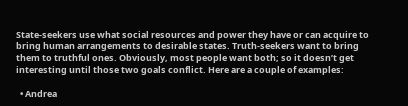State-seekers use what social resources and power they have or can acquire to bring human arrangements to desirable states. Truth-seekers want to bring them to truthful ones. Obviously, most people want both; so it doesn’t get interesting until those two goals conflict. Here are a couple of examples:

  • Andrea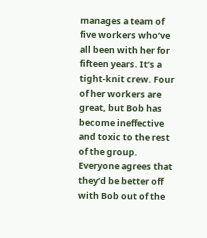manages a team of five workers who’ve all been with her for fifteen years. It’s a tight-knit crew. Four of her workers are great, but Bob has become ineffective and toxic to the rest of the group. Everyone agrees that they’d be better off with Bob out of the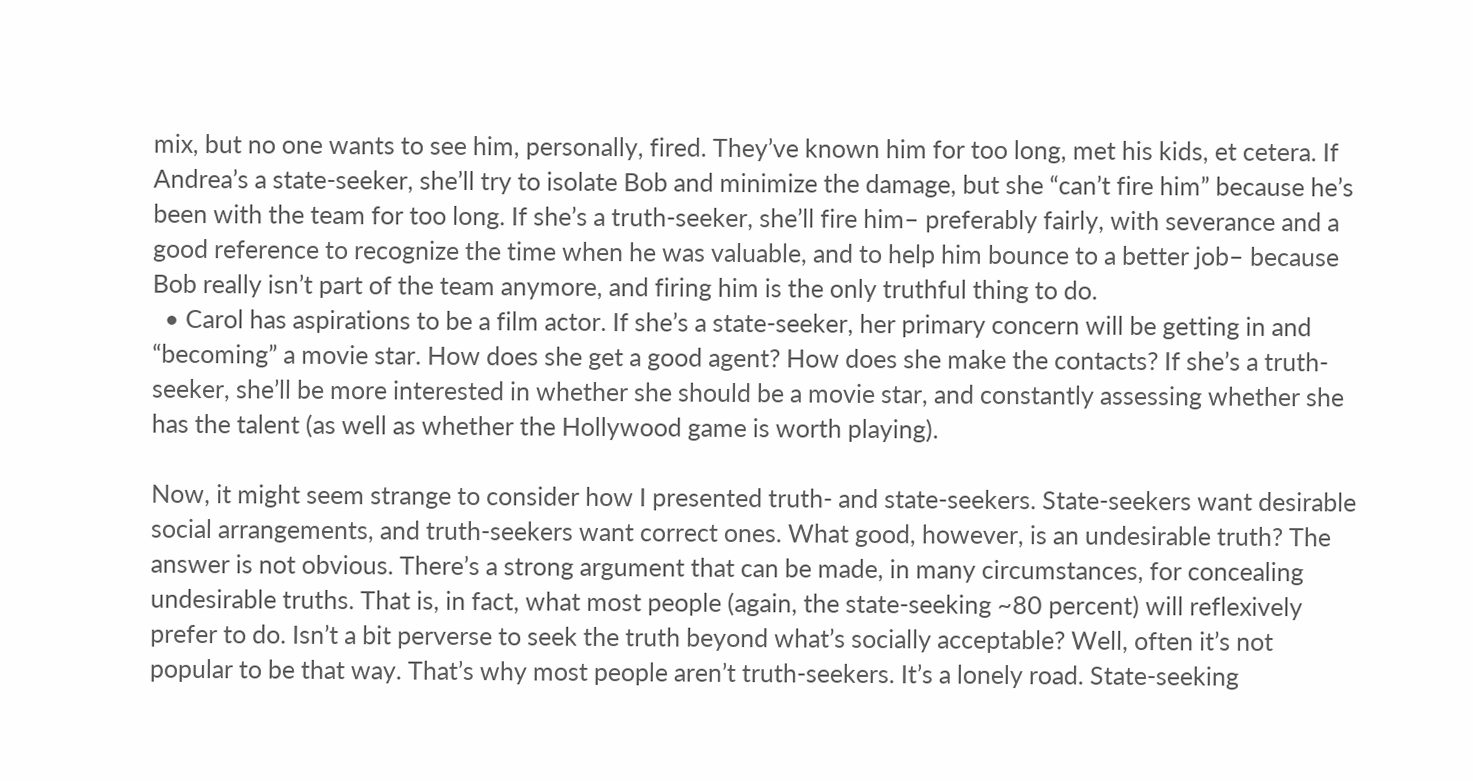mix, but no one wants to see him, personally, fired. They’ve known him for too long, met his kids, et cetera. If Andrea’s a state-seeker, she’ll try to isolate Bob and minimize the damage, but she “can’t fire him” because he’s been with the team for too long. If she’s a truth-seeker, she’ll fire him– preferably fairly, with severance and a good reference to recognize the time when he was valuable, and to help him bounce to a better job– because Bob really isn’t part of the team anymore, and firing him is the only truthful thing to do.
  • Carol has aspirations to be a film actor. If she’s a state-seeker, her primary concern will be getting in and “becoming” a movie star. How does she get a good agent? How does she make the contacts? If she’s a truth-seeker, she’ll be more interested in whether she should be a movie star, and constantly assessing whether she has the talent (as well as whether the Hollywood game is worth playing).

Now, it might seem strange to consider how I presented truth- and state-seekers. State-seekers want desirable social arrangements, and truth-seekers want correct ones. What good, however, is an undesirable truth? The answer is not obvious. There’s a strong argument that can be made, in many circumstances, for concealing undesirable truths. That is, in fact, what most people (again, the state-seeking ~80 percent) will reflexively prefer to do. Isn’t a bit perverse to seek the truth beyond what’s socially acceptable? Well, often it’s not popular to be that way. That’s why most people aren’t truth-seekers. It’s a lonely road. State-seeking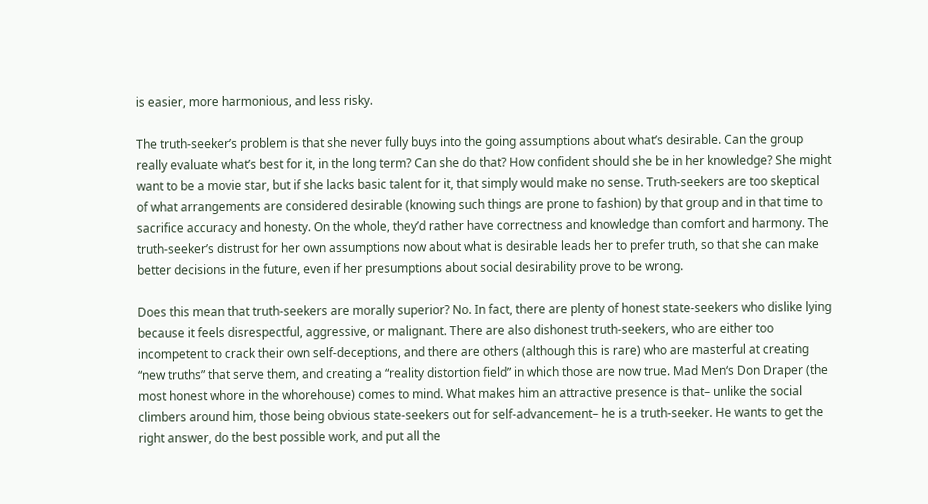is easier, more harmonious, and less risky.

The truth-seeker’s problem is that she never fully buys into the going assumptions about what’s desirable. Can the group really evaluate what’s best for it, in the long term? Can she do that? How confident should she be in her knowledge? She might want to be a movie star, but if she lacks basic talent for it, that simply would make no sense. Truth-seekers are too skeptical of what arrangements are considered desirable (knowing such things are prone to fashion) by that group and in that time to sacrifice accuracy and honesty. On the whole, they’d rather have correctness and knowledge than comfort and harmony. The truth-seeker’s distrust for her own assumptions now about what is desirable leads her to prefer truth, so that she can make better decisions in the future, even if her presumptions about social desirability prove to be wrong.

Does this mean that truth-seekers are morally superior? No. In fact, there are plenty of honest state-seekers who dislike lying because it feels disrespectful, aggressive, or malignant. There are also dishonest truth-seekers, who are either too incompetent to crack their own self-deceptions, and there are others (although this is rare) who are masterful at creating “new truths” that serve them, and creating a “reality distortion field” in which those are now true. Mad Men‘s Don Draper (the most honest whore in the whorehouse) comes to mind. What makes him an attractive presence is that– unlike the social climbers around him, those being obvious state-seekers out for self-advancement– he is a truth-seeker. He wants to get the right answer, do the best possible work, and put all the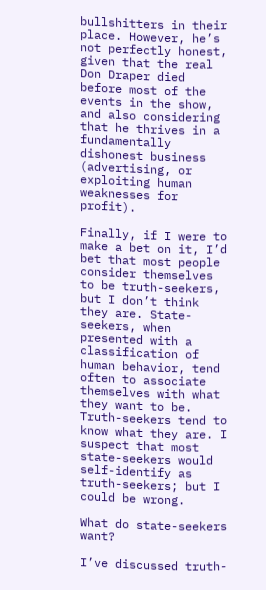bullshitters in their place. However, he’s not perfectly honest, given that the real Don Draper died before most of the events in the show, and also considering that he thrives in a fundamentally dishonest business (advertising, or exploiting human weaknesses for profit).

Finally, if I were to make a bet on it, I’d bet that most people consider themselves to be truth-seekers, but I don’t think they are. State-seekers, when presented with a classification of human behavior, tend often to associate themselves with what they want to be. Truth-seekers tend to know what they are. I suspect that most state-seekers would self-identify as truth-seekers; but I could be wrong.

What do state-seekers want?

I’ve discussed truth-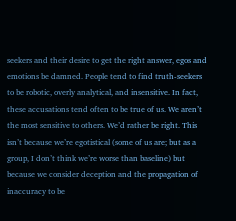seekers and their desire to get the right answer, egos and emotions be damned. People tend to find truth-seekers to be robotic, overly analytical, and insensitive. In fact, these accusations tend often to be true of us. We aren’t the most sensitive to others. We’d rather be right. This isn’t because we’re egotistical (some of us are; but as a group, I don’t think we’re worse than baseline) but because we consider deception and the propagation of inaccuracy to be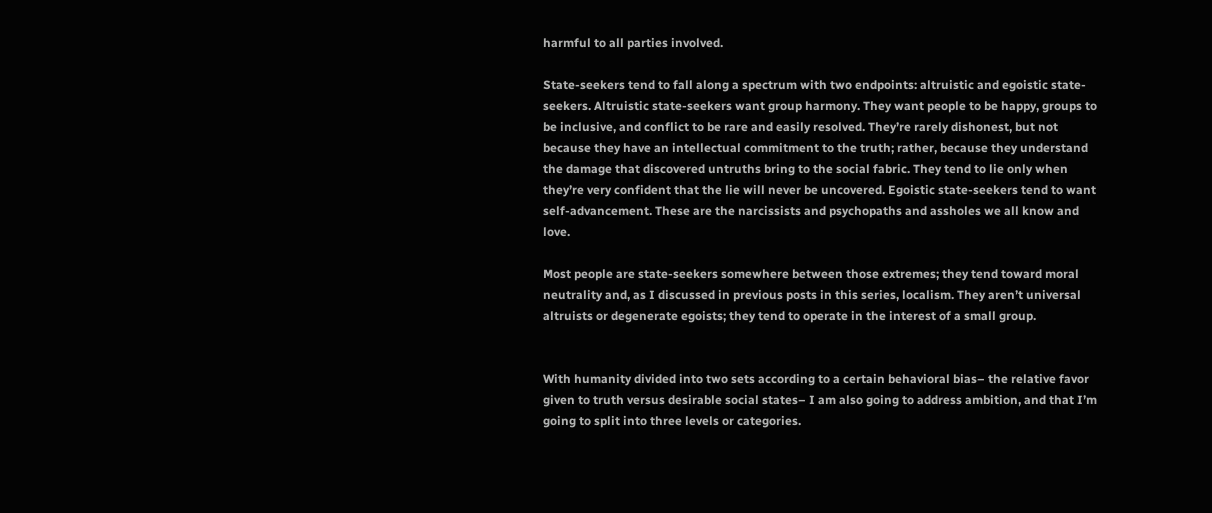harmful to all parties involved.

State-seekers tend to fall along a spectrum with two endpoints: altruistic and egoistic state-seekers. Altruistic state-seekers want group harmony. They want people to be happy, groups to be inclusive, and conflict to be rare and easily resolved. They’re rarely dishonest, but not because they have an intellectual commitment to the truth; rather, because they understand the damage that discovered untruths bring to the social fabric. They tend to lie only when they’re very confident that the lie will never be uncovered. Egoistic state-seekers tend to want self-advancement. These are the narcissists and psychopaths and assholes we all know and love.

Most people are state-seekers somewhere between those extremes; they tend toward moral neutrality and, as I discussed in previous posts in this series, localism. They aren’t universal altruists or degenerate egoists; they tend to operate in the interest of a small group.


With humanity divided into two sets according to a certain behavioral bias– the relative favor given to truth versus desirable social states– I am also going to address ambition, and that I’m going to split into three levels or categories.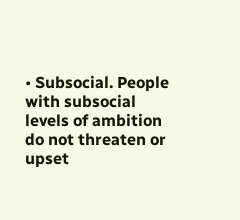• Subsocial. People with subsocial levels of ambition do not threaten or upset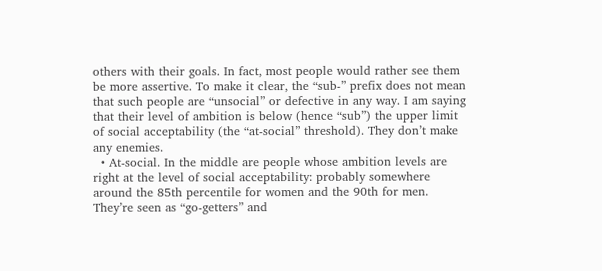others with their goals. In fact, most people would rather see them be more assertive. To make it clear, the “sub-” prefix does not mean that such people are “unsocial” or defective in any way. I am saying that their level of ambition is below (hence “sub”) the upper limit of social acceptability (the “at-social” threshold). They don’t make any enemies.
  • At-social. In the middle are people whose ambition levels are right at the level of social acceptability: probably somewhere around the 85th percentile for women and the 90th for men. They’re seen as “go-getters” and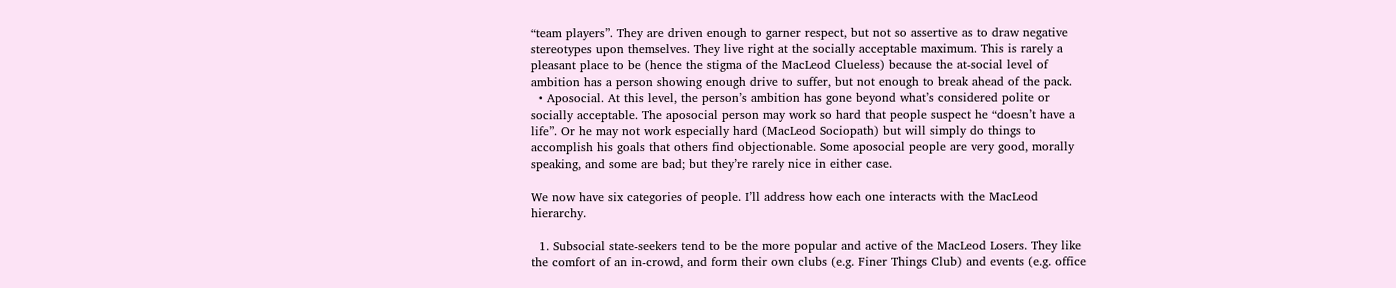“team players”. They are driven enough to garner respect, but not so assertive as to draw negative stereotypes upon themselves. They live right at the socially acceptable maximum. This is rarely a pleasant place to be (hence the stigma of the MacLeod Clueless) because the at-social level of ambition has a person showing enough drive to suffer, but not enough to break ahead of the pack.
  • Aposocial. At this level, the person’s ambition has gone beyond what’s considered polite or socially acceptable. The aposocial person may work so hard that people suspect he “doesn’t have a life”. Or he may not work especially hard (MacLeod Sociopath) but will simply do things to accomplish his goals that others find objectionable. Some aposocial people are very good, morally speaking, and some are bad; but they’re rarely nice in either case.

We now have six categories of people. I’ll address how each one interacts with the MacLeod hierarchy.

  1. Subsocial state-seekers tend to be the more popular and active of the MacLeod Losers. They like the comfort of an in-crowd, and form their own clubs (e.g. Finer Things Club) and events (e.g. office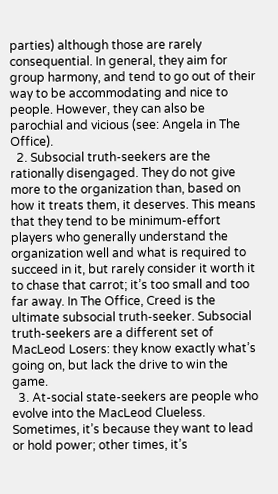parties) although those are rarely consequential. In general, they aim for group harmony, and tend to go out of their way to be accommodating and nice to people. However, they can also be parochial and vicious (see: Angela in The Office).
  2. Subsocial truth-seekers are the rationally disengaged. They do not give more to the organization than, based on how it treats them, it deserves. This means that they tend to be minimum-effort players who generally understand the organization well and what is required to succeed in it, but rarely consider it worth it to chase that carrot; it’s too small and too far away. In The Office, Creed is the ultimate subsocial truth-seeker. Subsocial truth-seekers are a different set of MacLeod Losers: they know exactly what’s going on, but lack the drive to win the game.
  3. At-social state-seekers are people who evolve into the MacLeod Clueless. Sometimes, it’s because they want to lead or hold power; other times, it’s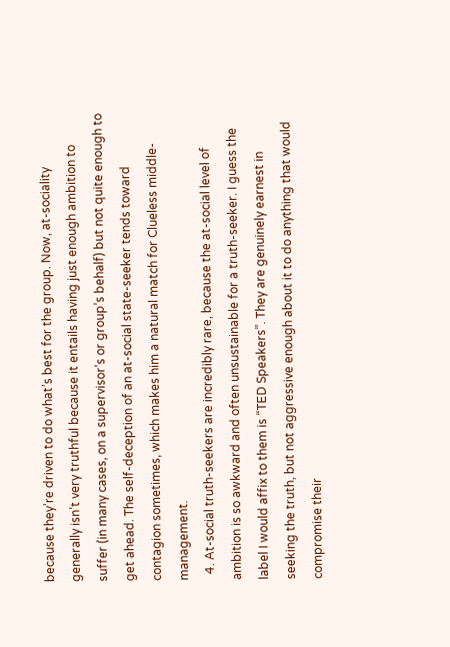because they’re driven to do what’s best for the group. Now, at-sociality generally isn’t very truthful because it entails having just enough ambition to suffer (in many cases, on a supervisor’s or group’s behalf) but not quite enough to get ahead. The self-deception of an at-social state-seeker tends toward contagion sometimes, which makes him a natural match for Clueless middle-management.
  4. At-social truth-seekers are incredibly rare, because the at-social level of ambition is so awkward and often unsustainable for a truth-seeker. I guess the label I would affix to them is “TED Speakers”. They are genuinely earnest in seeking the truth, but not aggressive enough about it to do anything that would compromise their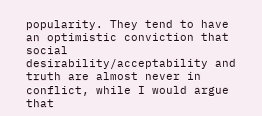popularity. They tend to have an optimistic conviction that social desirability/acceptability and truth are almost never in conflict, while I would argue that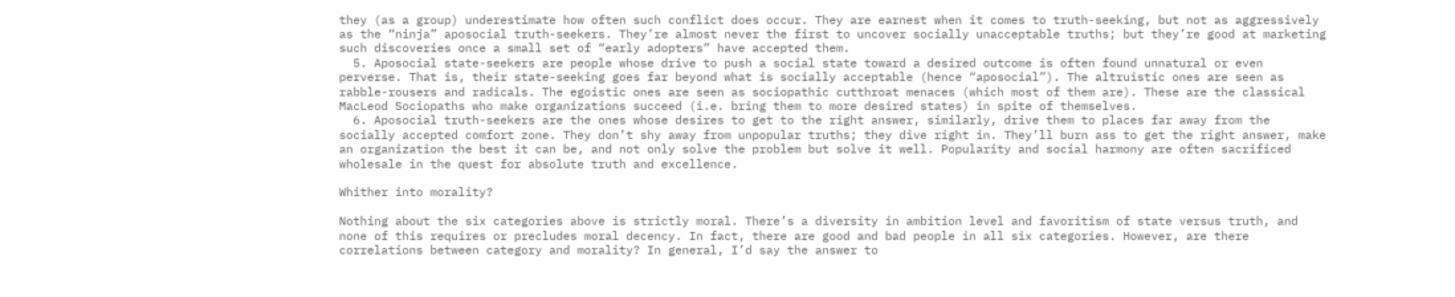they (as a group) underestimate how often such conflict does occur. They are earnest when it comes to truth-seeking, but not as aggressively as the “ninja” aposocial truth-seekers. They’re almost never the first to uncover socially unacceptable truths; but they’re good at marketing such discoveries once a small set of “early adopters” have accepted them.
  5. Aposocial state-seekers are people whose drive to push a social state toward a desired outcome is often found unnatural or even perverse. That is, their state-seeking goes far beyond what is socially acceptable (hence “aposocial”). The altruistic ones are seen as rabble-rousers and radicals. The egoistic ones are seen as sociopathic cutthroat menaces (which most of them are). These are the classical MacLeod Sociopaths who make organizations succeed (i.e. bring them to more desired states) in spite of themselves.
  6. Aposocial truth-seekers are the ones whose desires to get to the right answer, similarly, drive them to places far away from the socially accepted comfort zone. They don’t shy away from unpopular truths; they dive right in. They’ll burn ass to get the right answer, make an organization the best it can be, and not only solve the problem but solve it well. Popularity and social harmony are often sacrificed wholesale in the quest for absolute truth and excellence.

Whither into morality?

Nothing about the six categories above is strictly moral. There’s a diversity in ambition level and favoritism of state versus truth, and none of this requires or precludes moral decency. In fact, there are good and bad people in all six categories. However, are there correlations between category and morality? In general, I’d say the answer to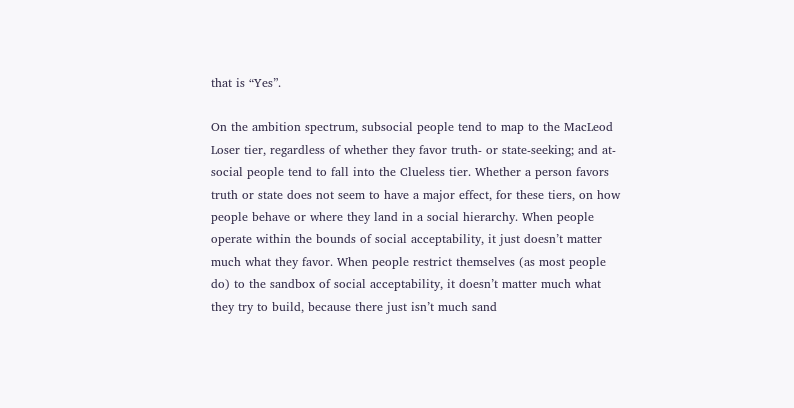that is “Yes”.

On the ambition spectrum, subsocial people tend to map to the MacLeod Loser tier, regardless of whether they favor truth- or state-seeking; and at-social people tend to fall into the Clueless tier. Whether a person favors truth or state does not seem to have a major effect, for these tiers, on how people behave or where they land in a social hierarchy. When people operate within the bounds of social acceptability, it just doesn’t matter much what they favor. When people restrict themselves (as most people do) to the sandbox of social acceptability, it doesn’t matter much what they try to build, because there just isn’t much sand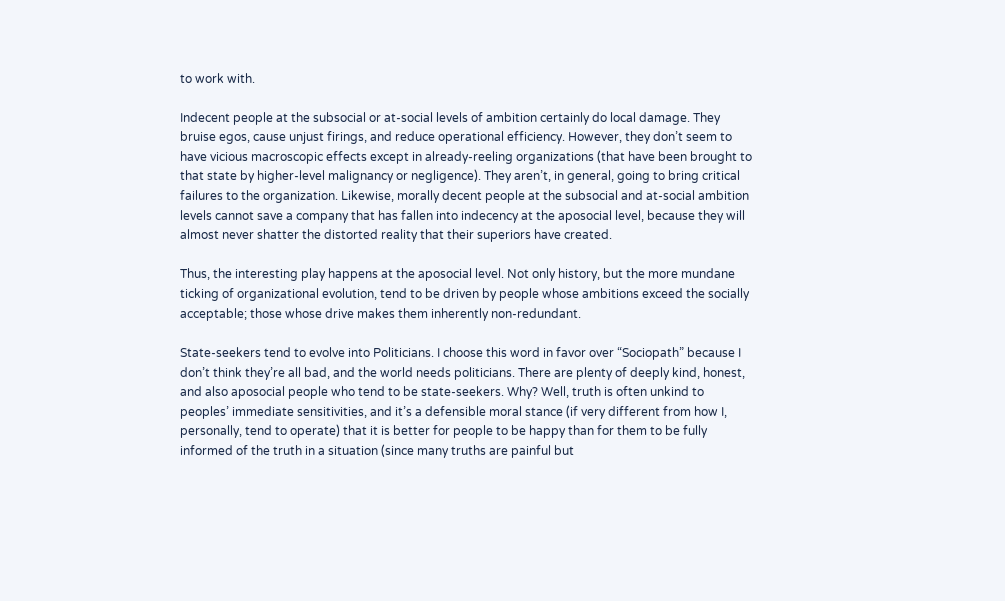to work with.

Indecent people at the subsocial or at-social levels of ambition certainly do local damage. They bruise egos, cause unjust firings, and reduce operational efficiency. However, they don’t seem to have vicious macroscopic effects except in already-reeling organizations (that have been brought to that state by higher-level malignancy or negligence). They aren’t, in general, going to bring critical failures to the organization. Likewise, morally decent people at the subsocial and at-social ambition levels cannot save a company that has fallen into indecency at the aposocial level, because they will almost never shatter the distorted reality that their superiors have created.

Thus, the interesting play happens at the aposocial level. Not only history, but the more mundane ticking of organizational evolution, tend to be driven by people whose ambitions exceed the socially acceptable; those whose drive makes them inherently non-redundant.

State-seekers tend to evolve into Politicians. I choose this word in favor over “Sociopath” because I don’t think they’re all bad, and the world needs politicians. There are plenty of deeply kind, honest, and also aposocial people who tend to be state-seekers. Why? Well, truth is often unkind to peoples’ immediate sensitivities, and it’s a defensible moral stance (if very different from how I, personally, tend to operate) that it is better for people to be happy than for them to be fully informed of the truth in a situation (since many truths are painful but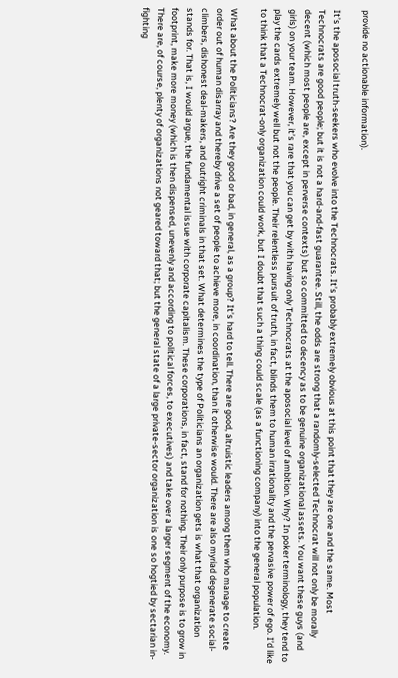provide no actionable information).

It’s the aposocial truth-seekers who evolve into the Technocrats. It’s probably extremely obvious at this point that they are one and the same. Most Technocrats are good people; but it is not a hard-and-fast guarantee. Still, the odds are strong that a randomly-selected Technocrat will not only be morally decent (which most people are, except in perverse contexts) but so committed to decency as to be genuine organizational assets. You want these guys (and girls) on your team. However, it’s rare that you can get by with having only Technocrats at the aposocial level of ambition. Why? In poker terminology, they tend to play the cards extremely well but not the people. Their relentless pursuit of truth, in fact, blinds them to human irrationality and the pervasive power of ego. I’d like to think that a Technocrat-only organization could work, but I doubt that such a thing could scale (as a functioning company) into the general population.

What about the Politicians? Are they good or bad, in general, as a group? It’s hard to tell. There are good, altruistic leaders among them who manage to create order out of human disarray and thereby drive a set of people to achieve more, in coordination, than it otherwise would. There are also myriad degenerate social-climbers, dishonest deal-makers, and outright criminals in that set. What determines the type of Politicians an organization gets is what that organization stands for. That is, I would argue, the fundamental issue with corporate capitalism. These corporations, in fact, stand for nothing. Their only purpose is to grow in footprint, make more money (which is then dispensed, unevenly and according to political forces, to executives) and take over a larger segment of the economy. There are, of course, plenty of organizations not geared toward that; but the general state of a large private-sector organization is one so hogtied by sectarian in-fighting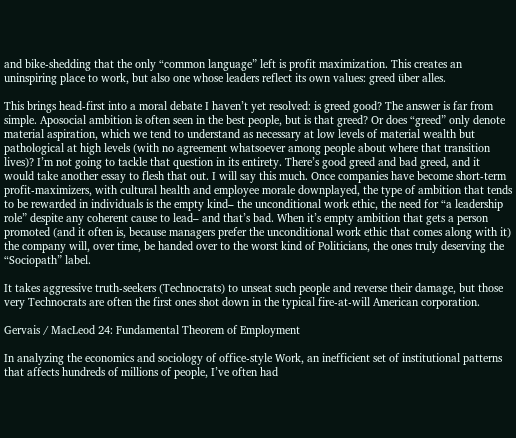and bike-shedding that the only “common language” left is profit maximization. This creates an uninspiring place to work, but also one whose leaders reflect its own values: greed über alles.

This brings head-first into a moral debate I haven’t yet resolved: is greed good? The answer is far from simple. Aposocial ambition is often seen in the best people, but is that greed? Or does “greed” only denote material aspiration, which we tend to understand as necessary at low levels of material wealth but pathological at high levels (with no agreement whatsoever among people about where that transition lives)? I’m not going to tackle that question in its entirety. There’s good greed and bad greed, and it would take another essay to flesh that out. I will say this much. Once companies have become short-term profit-maximizers, with cultural health and employee morale downplayed, the type of ambition that tends to be rewarded in individuals is the empty kind– the unconditional work ethic, the need for “a leadership role” despite any coherent cause to lead– and that’s bad. When it’s empty ambition that gets a person promoted (and it often is, because managers prefer the unconditional work ethic that comes along with it) the company will, over time, be handed over to the worst kind of Politicians, the ones truly deserving the “Sociopath” label.

It takes aggressive truth-seekers (Technocrats) to unseat such people and reverse their damage, but those very Technocrats are often the first ones shot down in the typical fire-at-will American corporation.

Gervais / MacLeod 24: Fundamental Theorem of Employment

In analyzing the economics and sociology of office-style Work, an inefficient set of institutional patterns that affects hundreds of millions of people, I’ve often had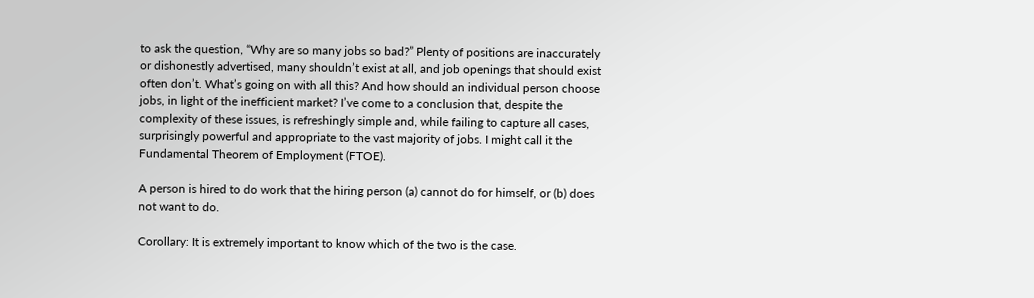to ask the question, “Why are so many jobs so bad?” Plenty of positions are inaccurately or dishonestly advertised, many shouldn’t exist at all, and job openings that should exist often don’t. What’s going on with all this? And how should an individual person choose jobs, in light of the inefficient market? I’ve come to a conclusion that, despite the complexity of these issues, is refreshingly simple and, while failing to capture all cases, surprisingly powerful and appropriate to the vast majority of jobs. I might call it the Fundamental Theorem of Employment (FTOE).

A person is hired to do work that the hiring person (a) cannot do for himself, or (b) does not want to do.

Corollary: It is extremely important to know which of the two is the case.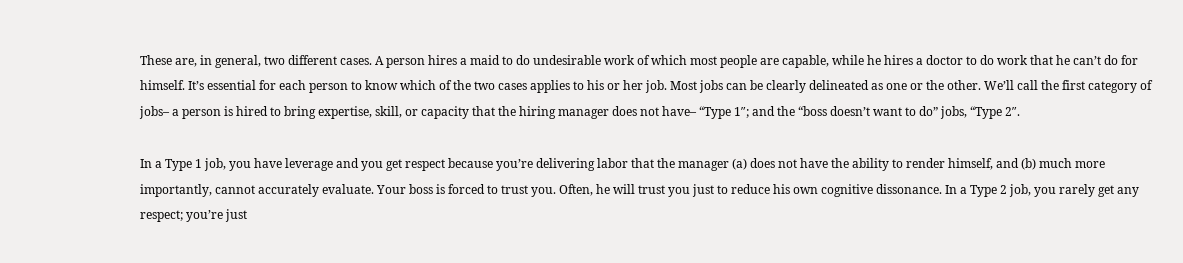These are, in general, two different cases. A person hires a maid to do undesirable work of which most people are capable, while he hires a doctor to do work that he can’t do for himself. It’s essential for each person to know which of the two cases applies to his or her job. Most jobs can be clearly delineated as one or the other. We’ll call the first category of jobs– a person is hired to bring expertise, skill, or capacity that the hiring manager does not have– “Type 1″; and the “boss doesn’t want to do” jobs, “Type 2″.

In a Type 1 job, you have leverage and you get respect because you’re delivering labor that the manager (a) does not have the ability to render himself, and (b) much more importantly, cannot accurately evaluate. Your boss is forced to trust you. Often, he will trust you just to reduce his own cognitive dissonance. In a Type 2 job, you rarely get any respect; you’re just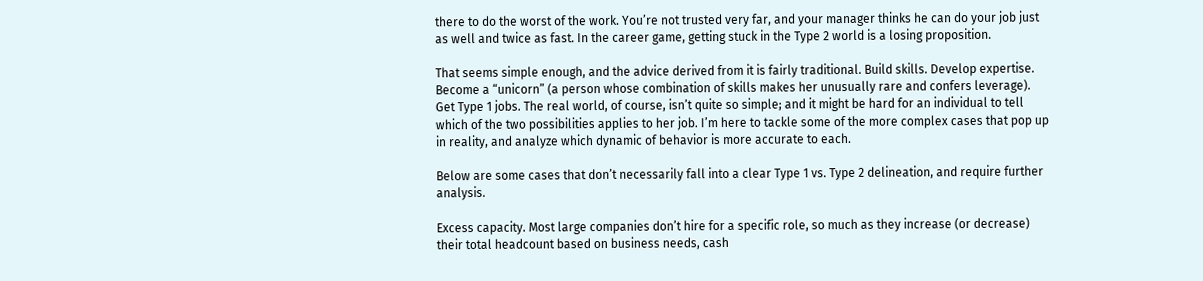there to do the worst of the work. You’re not trusted very far, and your manager thinks he can do your job just as well and twice as fast. In the career game, getting stuck in the Type 2 world is a losing proposition.

That seems simple enough, and the advice derived from it is fairly traditional. Build skills. Develop expertise. Become a “unicorn” (a person whose combination of skills makes her unusually rare and confers leverage). Get Type 1 jobs. The real world, of course, isn’t quite so simple; and it might be hard for an individual to tell which of the two possibilities applies to her job. I’m here to tackle some of the more complex cases that pop up in reality, and analyze which dynamic of behavior is more accurate to each.

Below are some cases that don’t necessarily fall into a clear Type 1 vs. Type 2 delineation, and require further analysis.

Excess capacity. Most large companies don’t hire for a specific role, so much as they increase (or decrease) their total headcount based on business needs, cash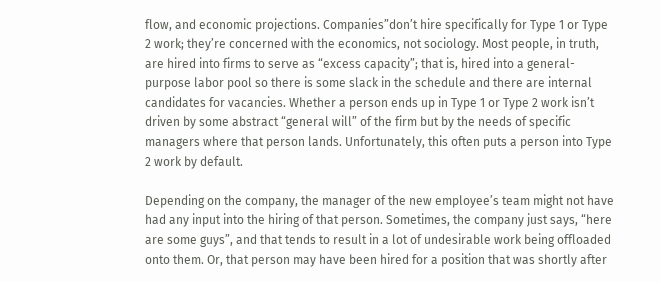flow, and economic projections. Companies”don’t hire specifically for Type 1 or Type 2 work; they’re concerned with the economics, not sociology. Most people, in truth, are hired into firms to serve as “excess capacity”; that is, hired into a general-purpose labor pool so there is some slack in the schedule and there are internal candidates for vacancies. Whether a person ends up in Type 1 or Type 2 work isn’t driven by some abstract “general will” of the firm but by the needs of specific managers where that person lands. Unfortunately, this often puts a person into Type 2 work by default.

Depending on the company, the manager of the new employee’s team might not have had any input into the hiring of that person. Sometimes, the company just says, “here are some guys”, and that tends to result in a lot of undesirable work being offloaded onto them. Or, that person may have been hired for a position that was shortly after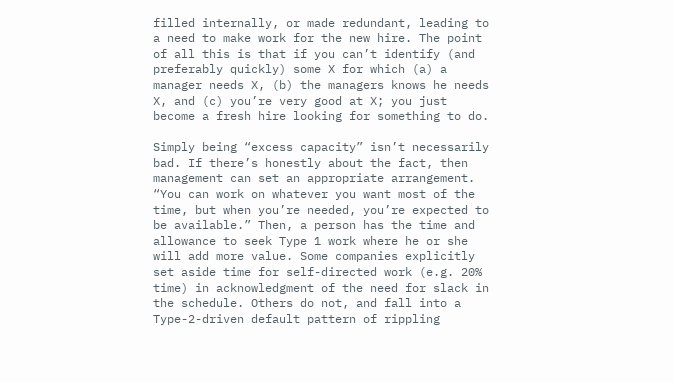filled internally, or made redundant, leading to a need to make work for the new hire. The point of all this is that if you can’t identify (and preferably quickly) some X for which (a) a manager needs X, (b) the managers knows he needs X, and (c) you’re very good at X; you just become a fresh hire looking for something to do.

Simply being “excess capacity” isn’t necessarily bad. If there’s honestly about the fact, then management can set an appropriate arrangement. “You can work on whatever you want most of the time, but when you’re needed, you’re expected to be available.” Then, a person has the time and allowance to seek Type 1 work where he or she will add more value. Some companies explicitly set aside time for self-directed work (e.g. 20% time) in acknowledgment of the need for slack in the schedule. Others do not, and fall into a Type-2-driven default pattern of rippling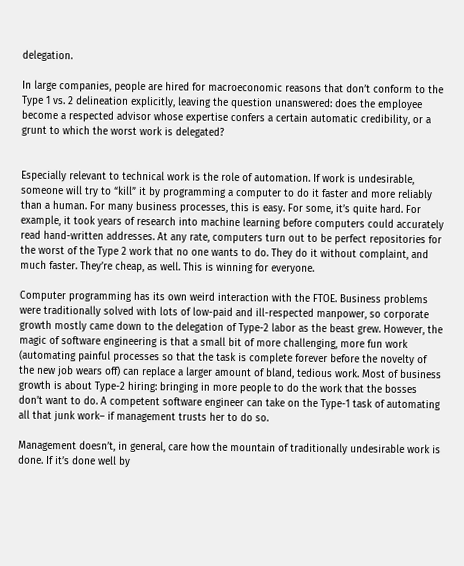delegation.

In large companies, people are hired for macroeconomic reasons that don’t conform to the Type 1 vs. 2 delineation explicitly, leaving the question unanswered: does the employee become a respected advisor whose expertise confers a certain automatic credibility, or a grunt to which the worst work is delegated?


Especially relevant to technical work is the role of automation. If work is undesirable, someone will try to “kill” it by programming a computer to do it faster and more reliably than a human. For many business processes, this is easy. For some, it’s quite hard. For example, it took years of research into machine learning before computers could accurately read hand-written addresses. At any rate, computers turn out to be perfect repositories for the worst of the Type 2 work that no one wants to do. They do it without complaint, and much faster. They’re cheap, as well. This is winning for everyone.

Computer programming has its own weird interaction with the FTOE. Business problems were traditionally solved with lots of low-paid and ill-respected manpower, so corporate growth mostly came down to the delegation of Type-2 labor as the beast grew. However, the magic of software engineering is that a small bit of more challenging, more fun work (automating painful processes so that the task is complete forever before the novelty of the new job wears off) can replace a larger amount of bland, tedious work. Most of business growth is about Type-2 hiring: bringing in more people to do the work that the bosses don’t want to do. A competent software engineer can take on the Type-1 task of automating all that junk work– if management trusts her to do so.

Management doesn’t, in general, care how the mountain of traditionally undesirable work is done. If it’s done well by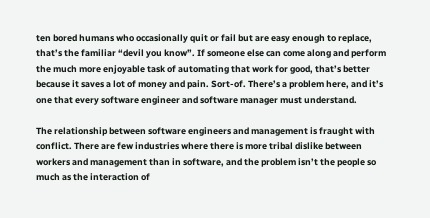ten bored humans who occasionally quit or fail but are easy enough to replace, that’s the familiar “devil you know”. If someone else can come along and perform the much more enjoyable task of automating that work for good, that’s better because it saves a lot of money and pain. Sort-of. There’s a problem here, and it’s one that every software engineer and software manager must understand.

The relationship between software engineers and management is fraught with conflict. There are few industries where there is more tribal dislike between workers and management than in software, and the problem isn’t the people so much as the interaction of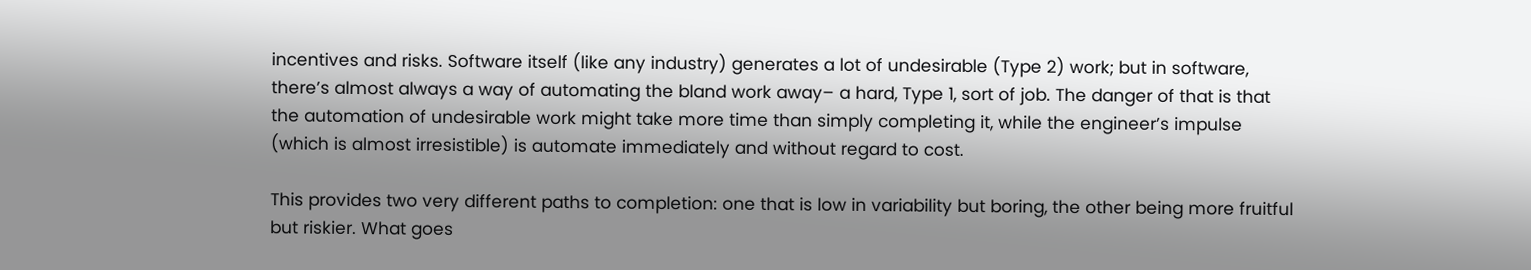incentives and risks. Software itself (like any industry) generates a lot of undesirable (Type 2) work; but in software, there’s almost always a way of automating the bland work away– a hard, Type 1, sort of job. The danger of that is that the automation of undesirable work might take more time than simply completing it, while the engineer’s impulse (which is almost irresistible) is automate immediately and without regard to cost.

This provides two very different paths to completion: one that is low in variability but boring, the other being more fruitful but riskier. What goes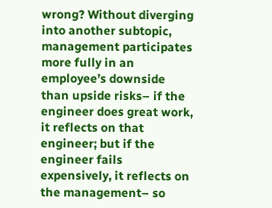wrong? Without diverging into another subtopic, management participates more fully in an employee’s downside than upside risks– if the engineer does great work, it reflects on that engineer; but if the engineer fails expensively, it reflects on the management– so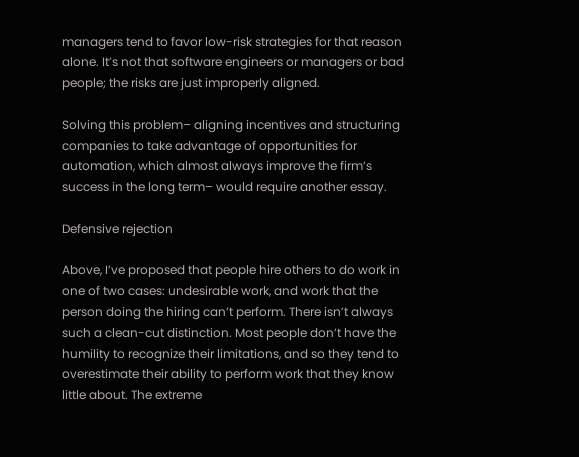managers tend to favor low-risk strategies for that reason alone. It’s not that software engineers or managers or bad people; the risks are just improperly aligned.

Solving this problem– aligning incentives and structuring companies to take advantage of opportunities for automation, which almost always improve the firm’s success in the long term– would require another essay.

Defensive rejection

Above, I’ve proposed that people hire others to do work in one of two cases: undesirable work, and work that the person doing the hiring can’t perform. There isn’t always such a clean-cut distinction. Most people don’t have the humility to recognize their limitations, and so they tend to overestimate their ability to perform work that they know little about. The extreme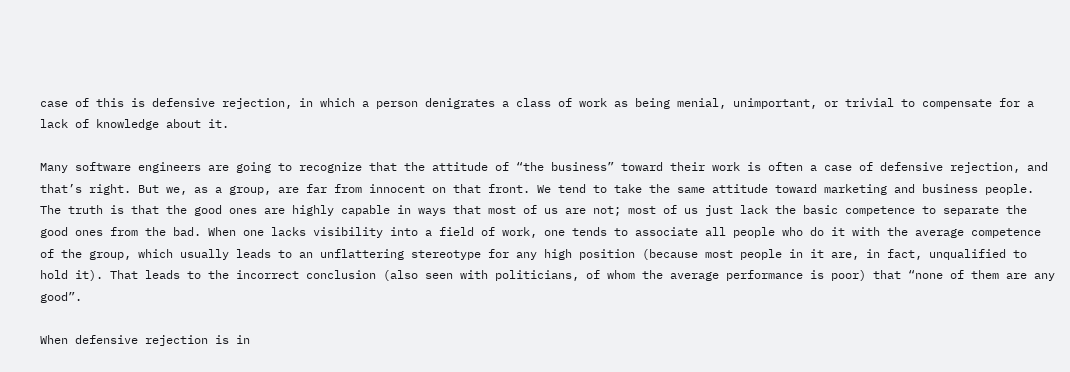case of this is defensive rejection, in which a person denigrates a class of work as being menial, unimportant, or trivial to compensate for a lack of knowledge about it.

Many software engineers are going to recognize that the attitude of “the business” toward their work is often a case of defensive rejection, and that’s right. But we, as a group, are far from innocent on that front. We tend to take the same attitude toward marketing and business people. The truth is that the good ones are highly capable in ways that most of us are not; most of us just lack the basic competence to separate the good ones from the bad. When one lacks visibility into a field of work, one tends to associate all people who do it with the average competence of the group, which usually leads to an unflattering stereotype for any high position (because most people in it are, in fact, unqualified to hold it). That leads to the incorrect conclusion (also seen with politicians, of whom the average performance is poor) that “none of them are any good”.

When defensive rejection is in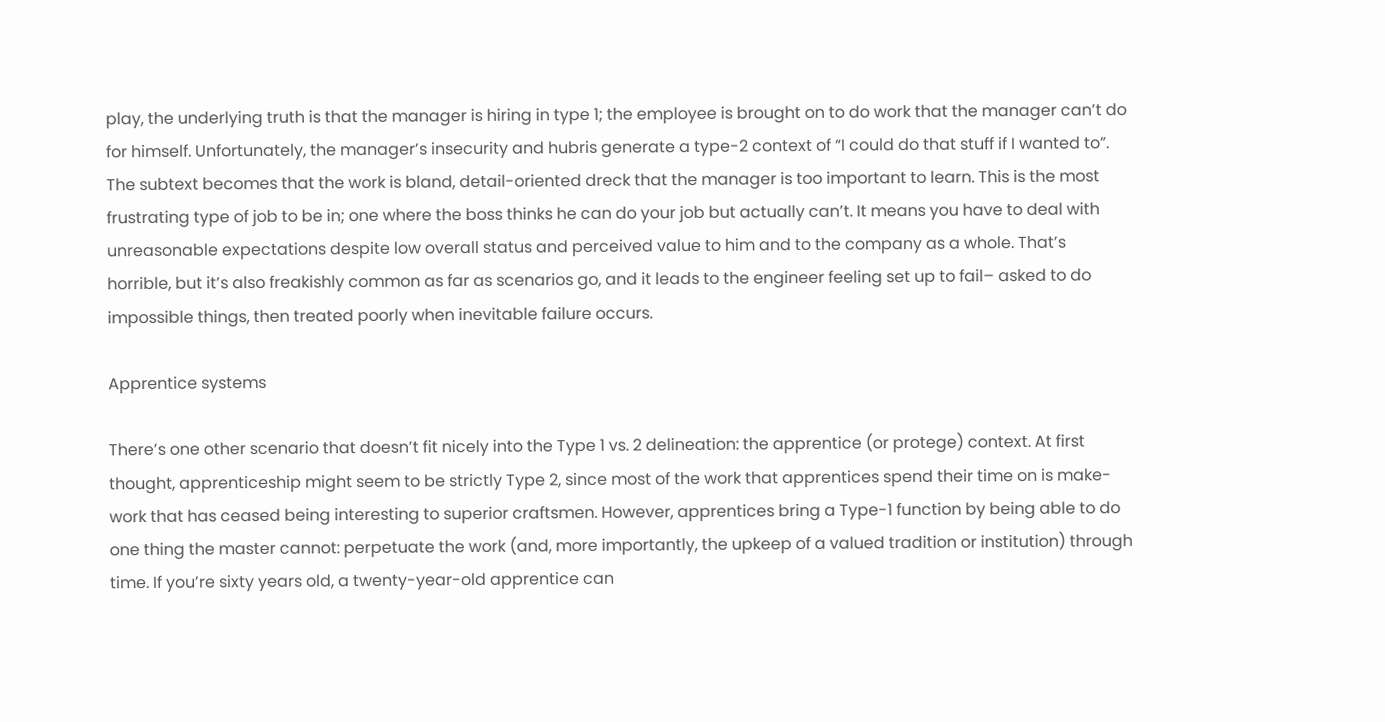play, the underlying truth is that the manager is hiring in type 1; the employee is brought on to do work that the manager can’t do for himself. Unfortunately, the manager’s insecurity and hubris generate a type-2 context of “I could do that stuff if I wanted to”. The subtext becomes that the work is bland, detail-oriented dreck that the manager is too important to learn. This is the most frustrating type of job to be in; one where the boss thinks he can do your job but actually can’t. It means you have to deal with unreasonable expectations despite low overall status and perceived value to him and to the company as a whole. That’s horrible, but it’s also freakishly common as far as scenarios go, and it leads to the engineer feeling set up to fail– asked to do impossible things, then treated poorly when inevitable failure occurs.

Apprentice systems

There’s one other scenario that doesn’t fit nicely into the Type 1 vs. 2 delineation: the apprentice (or protege) context. At first thought, apprenticeship might seem to be strictly Type 2, since most of the work that apprentices spend their time on is make-work that has ceased being interesting to superior craftsmen. However, apprentices bring a Type-1 function by being able to do one thing the master cannot: perpetuate the work (and, more importantly, the upkeep of a valued tradition or institution) through time. If you’re sixty years old, a twenty-year-old apprentice can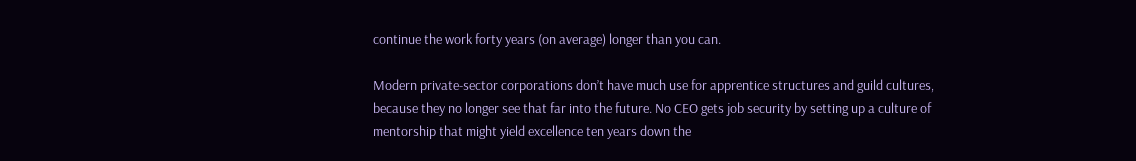continue the work forty years (on average) longer than you can.

Modern private-sector corporations don’t have much use for apprentice structures and guild cultures, because they no longer see that far into the future. No CEO gets job security by setting up a culture of mentorship that might yield excellence ten years down the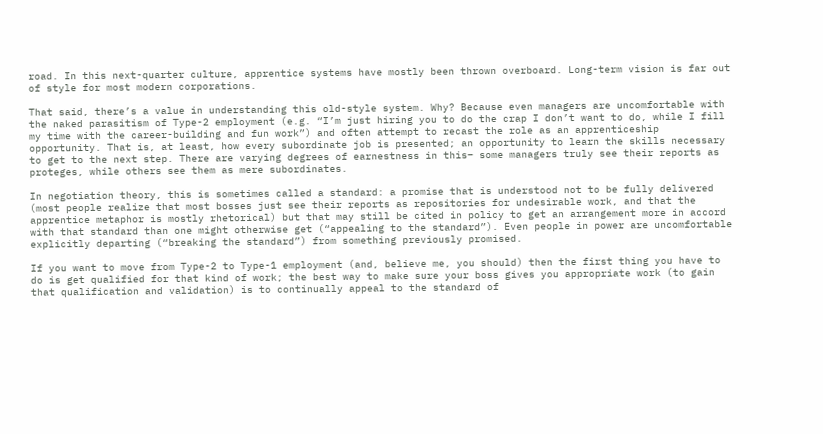road. In this next-quarter culture, apprentice systems have mostly been thrown overboard. Long-term vision is far out of style for most modern corporations.

That said, there’s a value in understanding this old-style system. Why? Because even managers are uncomfortable with the naked parasitism of Type-2 employment (e.g. “I’m just hiring you to do the crap I don’t want to do, while I fill my time with the career-building and fun work”) and often attempt to recast the role as an apprenticeship opportunity. That is, at least, how every subordinate job is presented; an opportunity to learn the skills necessary to get to the next step. There are varying degrees of earnestness in this– some managers truly see their reports as proteges, while others see them as mere subordinates.

In negotiation theory, this is sometimes called a standard: a promise that is understood not to be fully delivered (most people realize that most bosses just see their reports as repositories for undesirable work, and that the apprentice metaphor is mostly rhetorical) but that may still be cited in policy to get an arrangement more in accord with that standard than one might otherwise get (“appealing to the standard”). Even people in power are uncomfortable explicitly departing (“breaking the standard”) from something previously promised.

If you want to move from Type-2 to Type-1 employment (and, believe me, you should) then the first thing you have to do is get qualified for that kind of work; the best way to make sure your boss gives you appropriate work (to gain that qualification and validation) is to continually appeal to the standard of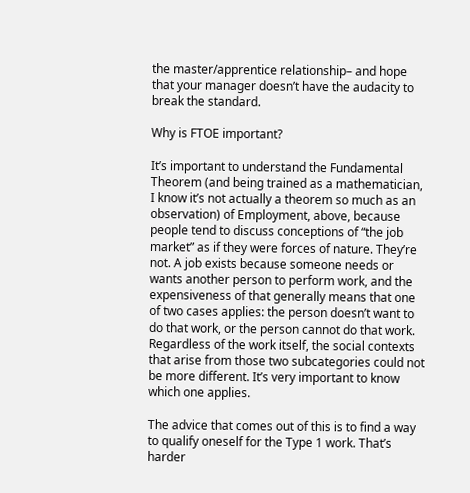the master/apprentice relationship– and hope that your manager doesn’t have the audacity to break the standard.

Why is FTOE important?

It’s important to understand the Fundamental Theorem (and being trained as a mathematician, I know it’s not actually a theorem so much as an observation) of Employment, above, because people tend to discuss conceptions of “the job market” as if they were forces of nature. They’re not. A job exists because someone needs or wants another person to perform work, and the expensiveness of that generally means that one of two cases applies: the person doesn’t want to do that work, or the person cannot do that work. Regardless of the work itself, the social contexts that arise from those two subcategories could not be more different. It’s very important to know which one applies.

The advice that comes out of this is to find a way to qualify oneself for the Type 1 work. That’s harder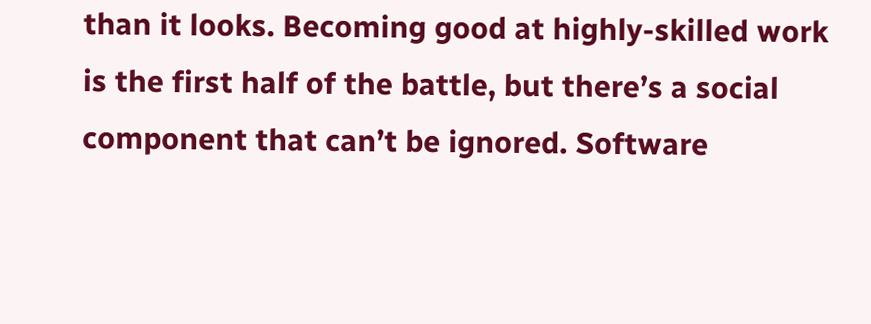than it looks. Becoming good at highly-skilled work is the first half of the battle, but there’s a social component that can’t be ignored. Software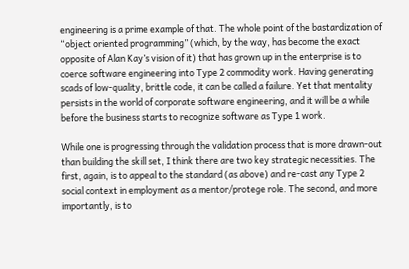engineering is a prime example of that. The whole point of the bastardization of “object oriented programming” (which, by the way, has become the exact opposite of Alan Kay’s vision of it) that has grown up in the enterprise is to coerce software engineering into Type 2 commodity work. Having generating scads of low-quality, brittle code, it can be called a failure. Yet that mentality persists in the world of corporate software engineering, and it will be a while before the business starts to recognize software as Type 1 work.

While one is progressing through the validation process that is more drawn-out than building the skill set, I think there are two key strategic necessities. The first, again, is to appeal to the standard (as above) and re-cast any Type 2 social context in employment as a mentor/protege role. The second, and more importantly, is to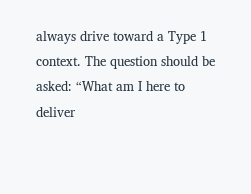always drive toward a Type 1 context. The question should be asked: “What am I here to deliver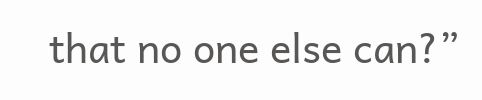that no one else can?”